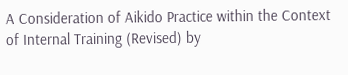A Consideration of Aikido Practice within the Context of Internal Training (Revised) by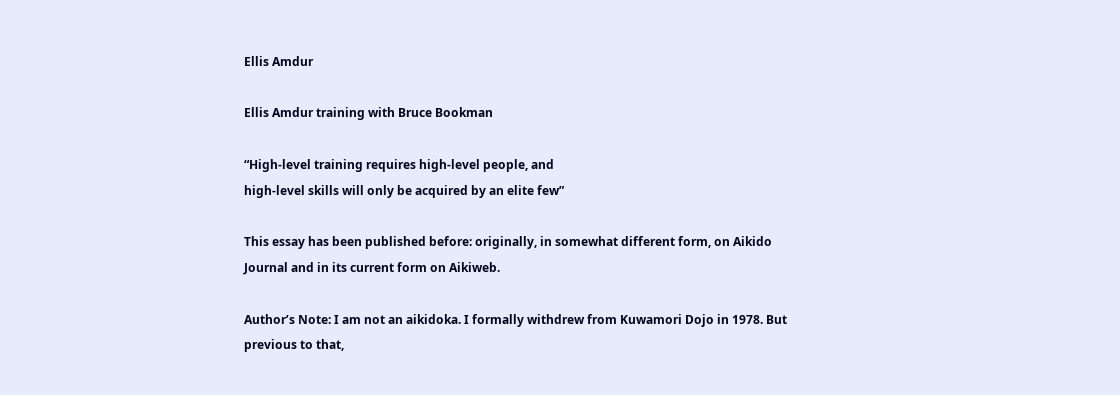Ellis Amdur

Ellis Amdur training with Bruce Bookman

“High-level training requires high-level people, and
high-level skills will only be acquired by an elite few”

This essay has been published before: originally, in somewhat different form, on Aikido Journal and in its current form on Aikiweb.

Author’s Note: I am not an aikidoka. I formally withdrew from Kuwamori Dojo in 1978. But previous to that,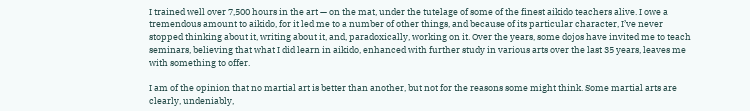I trained well over 7,500 hours in the art — on the mat, under the tutelage of some of the finest aikido teachers alive. I owe a tremendous amount to aikido, for it led me to a number of other things, and because of its particular character, I’ve never stopped thinking about it, writing about it, and, paradoxically, working on it. Over the years, some dojos have invited me to teach seminars, believing that what I did learn in aikido, enhanced with further study in various arts over the last 35 years, leaves me with something to offer.

I am of the opinion that no martial art is better than another, but not for the reasons some might think. Some martial arts are clearly, undeniably,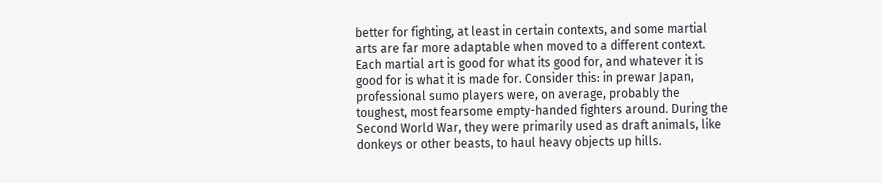better for fighting, at least in certain contexts, and some martial arts are far more adaptable when moved to a different context. Each martial art is good for what its good for, and whatever it is good for is what it is made for. Consider this: in prewar Japan, professional sumo players were, on average, probably the toughest, most fearsome empty-handed fighters around. During the Second World War, they were primarily used as draft animals, like donkeys or other beasts, to haul heavy objects up hills.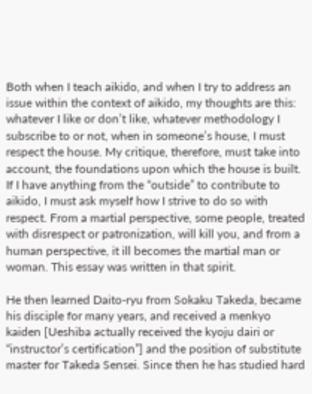Both when I teach aikido, and when I try to address an issue within the context of aikido, my thoughts are this: whatever I like or don’t like, whatever methodology I subscribe to or not, when in someone’s house, I must respect the house. My critique, therefore, must take into account, the foundations upon which the house is built. If I have anything from the “outside” to contribute to aikido, I must ask myself how I strive to do so with respect. From a martial perspective, some people, treated with disrespect or patronization, will kill you, and from a human perspective, it ill becomes the martial man or woman. This essay was written in that spirit.

He then learned Daito-ryu from Sokaku Takeda, became his disciple for many years, and received a menkyo kaiden [Ueshiba actually received the kyoju dairi or “instructor’s certification”] and the position of substitute master for Takeda Sensei. Since then he has studied hard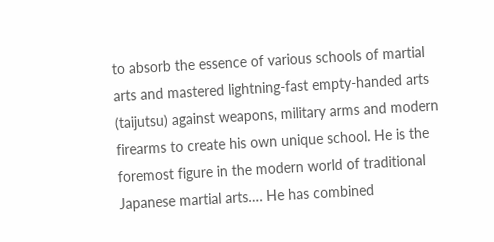to absorb the essence of various schools of martial arts and mastered lightning-fast empty-handed arts (taijutsu) against weapons, military arms and modern firearms to create his own unique school. He is the foremost figure in the modern world of traditional Japanese martial arts…. He has combined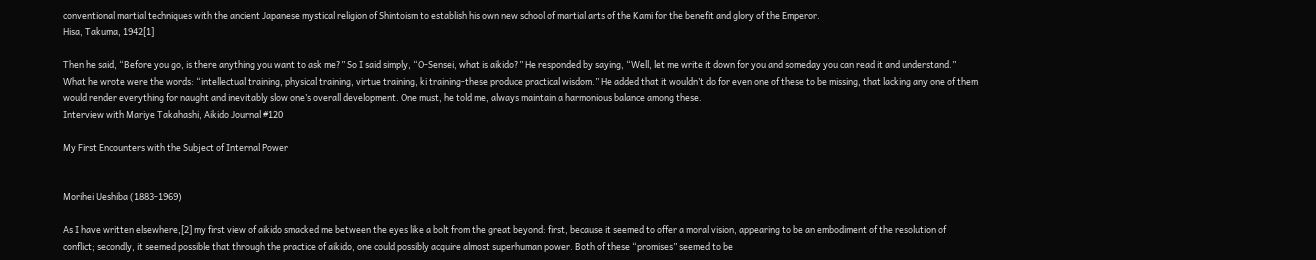conventional martial techniques with the ancient Japanese mystical religion of Shintoism to establish his own new school of martial arts of the Kami for the benefit and glory of the Emperor.
Hisa, Takuma, 1942[1]

Then he said, “Before you go, is there anything you want to ask me?” So I said simply, “O-Sensei, what is aikido?” He responded by saying, “Well, let me write it down for you and someday you can read it and understand.” What he wrote were the words: “intellectual training, physical training, virtue training, ki training-these produce practical wisdom.” He added that it wouldn’t do for even one of these to be missing, that lacking any one of them would render everything for naught and inevitably slow one’s overall development. One must, he told me, always maintain a harmonious balance among these.
Interview with Mariye Takahashi, Aikido Journal #120

My First Encounters with the Subject of Internal Power


Morihei Ueshiba (1883-1969)

As I have written elsewhere,[2] my first view of aikido smacked me between the eyes like a bolt from the great beyond: first, because it seemed to offer a moral vision, appearing to be an embodiment of the resolution of conflict; secondly, it seemed possible that through the practice of aikido, one could possibly acquire almost superhuman power. Both of these “promises” seemed to be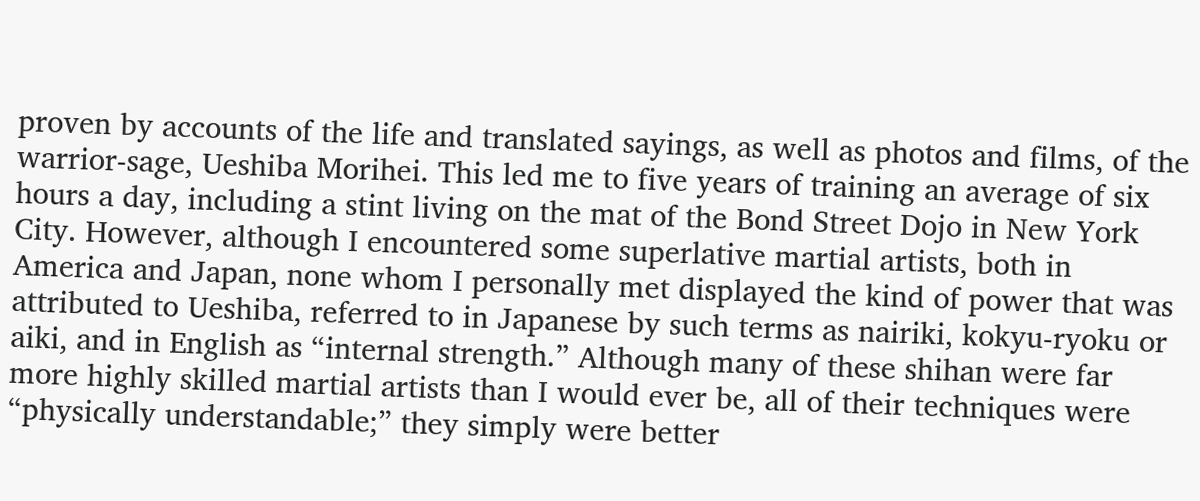proven by accounts of the life and translated sayings, as well as photos and films, of the warrior-sage, Ueshiba Morihei. This led me to five years of training an average of six hours a day, including a stint living on the mat of the Bond Street Dojo in New York City. However, although I encountered some superlative martial artists, both in America and Japan, none whom I personally met displayed the kind of power that was attributed to Ueshiba, referred to in Japanese by such terms as nairiki, kokyu-ryoku or aiki, and in English as “internal strength.” Although many of these shihan were far more highly skilled martial artists than I would ever be, all of their techniques were “physically understandable;” they simply were better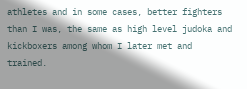athletes and in some cases, better fighters than I was, the same as high level judoka and kickboxers among whom I later met and trained.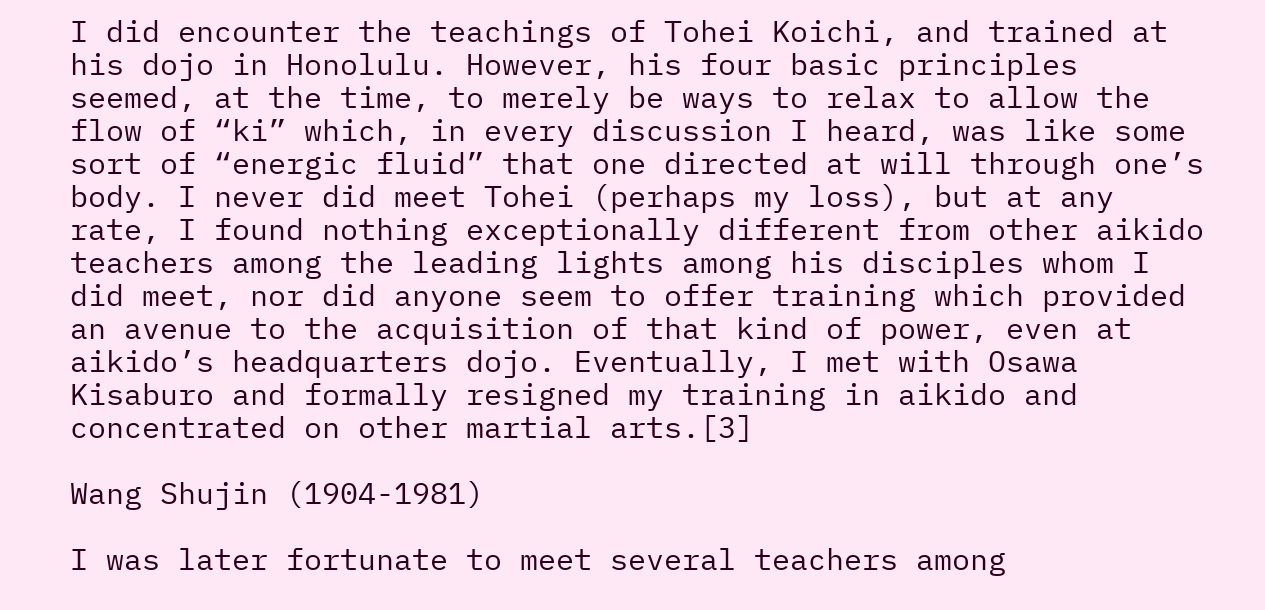I did encounter the teachings of Tohei Koichi, and trained at his dojo in Honolulu. However, his four basic principles seemed, at the time, to merely be ways to relax to allow the flow of “ki” which, in every discussion I heard, was like some sort of “energic fluid” that one directed at will through one’s body. I never did meet Tohei (perhaps my loss), but at any rate, I found nothing exceptionally different from other aikido teachers among the leading lights among his disciples whom I did meet, nor did anyone seem to offer training which provided an avenue to the acquisition of that kind of power, even at aikido’s headquarters dojo. Eventually, I met with Osawa Kisaburo and formally resigned my training in aikido and concentrated on other martial arts.[3]

Wang Shujin (1904-1981)

I was later fortunate to meet several teachers among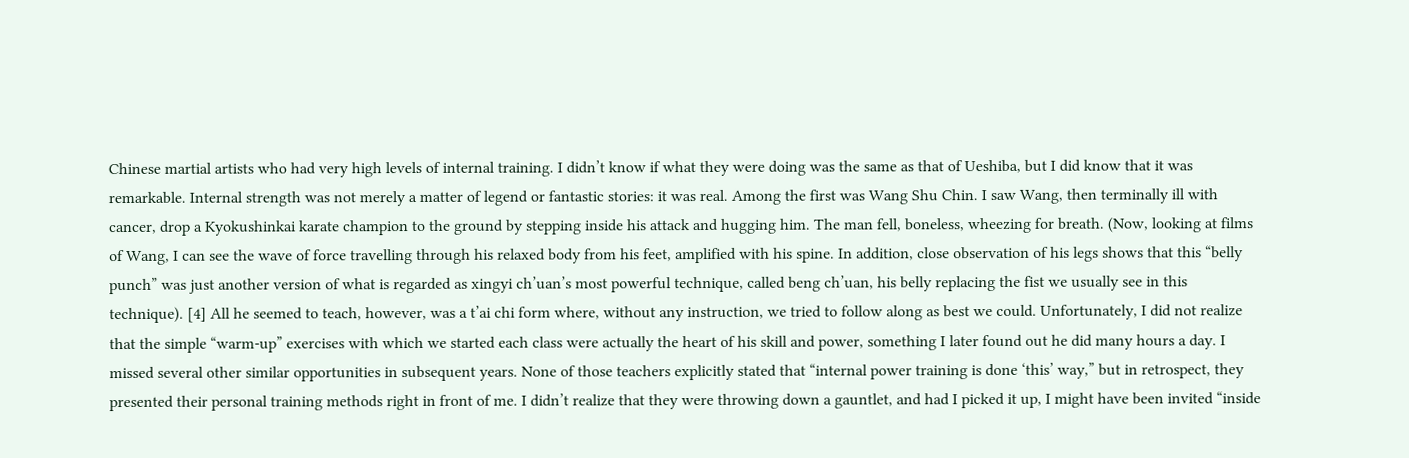Chinese martial artists who had very high levels of internal training. I didn’t know if what they were doing was the same as that of Ueshiba, but I did know that it was remarkable. Internal strength was not merely a matter of legend or fantastic stories: it was real. Among the first was Wang Shu Chin. I saw Wang, then terminally ill with cancer, drop a Kyokushinkai karate champion to the ground by stepping inside his attack and hugging him. The man fell, boneless, wheezing for breath. (Now, looking at films of Wang, I can see the wave of force travelling through his relaxed body from his feet, amplified with his spine. In addition, close observation of his legs shows that this “belly punch” was just another version of what is regarded as xingyi ch’uan’s most powerful technique, called beng ch’uan, his belly replacing the fist we usually see in this technique). [4] All he seemed to teach, however, was a t’ai chi form where, without any instruction, we tried to follow along as best we could. Unfortunately, I did not realize that the simple “warm-up” exercises with which we started each class were actually the heart of his skill and power, something I later found out he did many hours a day. I missed several other similar opportunities in subsequent years. None of those teachers explicitly stated that “internal power training is done ‘this’ way,” but in retrospect, they presented their personal training methods right in front of me. I didn’t realize that they were throwing down a gauntlet, and had I picked it up, I might have been invited “inside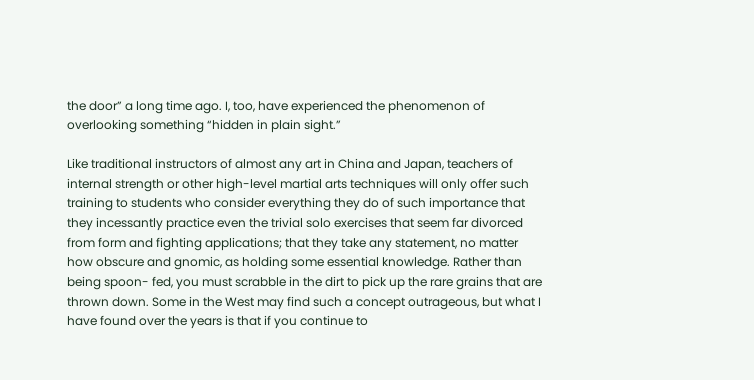the door” a long time ago. I, too, have experienced the phenomenon of overlooking something “hidden in plain sight.”

Like traditional instructors of almost any art in China and Japan, teachers of internal strength or other high-level martial arts techniques will only offer such training to students who consider everything they do of such importance that they incessantly practice even the trivial solo exercises that seem far divorced from form and fighting applications; that they take any statement, no matter how obscure and gnomic, as holding some essential knowledge. Rather than being spoon- fed, you must scrabble in the dirt to pick up the rare grains that are thrown down. Some in the West may find such a concept outrageous, but what I have found over the years is that if you continue to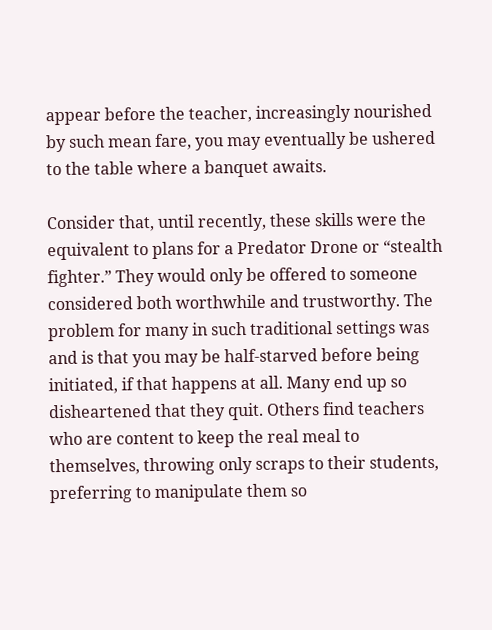appear before the teacher, increasingly nourished by such mean fare, you may eventually be ushered to the table where a banquet awaits.

Consider that, until recently, these skills were the equivalent to plans for a Predator Drone or “stealth fighter.” They would only be offered to someone considered both worthwhile and trustworthy. The problem for many in such traditional settings was and is that you may be half-starved before being initiated, if that happens at all. Many end up so disheartened that they quit. Others find teachers who are content to keep the real meal to themselves, throwing only scraps to their students, preferring to manipulate them so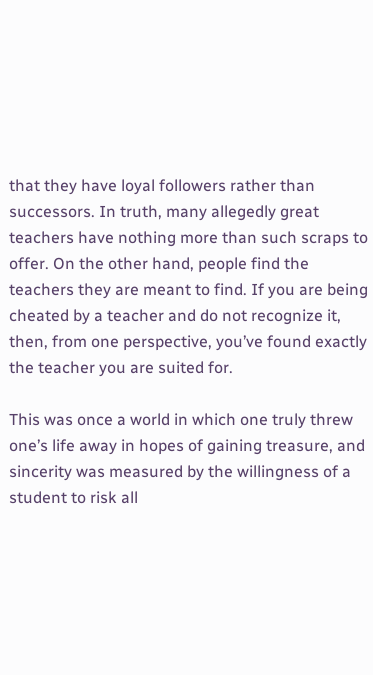that they have loyal followers rather than successors. In truth, many allegedly great teachers have nothing more than such scraps to offer. On the other hand, people find the teachers they are meant to find. If you are being cheated by a teacher and do not recognize it, then, from one perspective, you’ve found exactly the teacher you are suited for.

This was once a world in which one truly threw one’s life away in hopes of gaining treasure, and sincerity was measured by the willingness of a student to risk all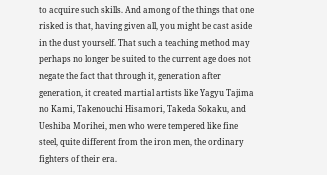to acquire such skills. And among of the things that one risked is that, having given all, you might be cast aside in the dust yourself. That such a teaching method may perhaps no longer be suited to the current age does not negate the fact that through it, generation after generation, it created martial artists like Yagyu Tajima no Kami, Takenouchi Hisamori, Takeda Sokaku, and Ueshiba Morihei, men who were tempered like fine steel, quite different from the iron men, the ordinary fighters of their era.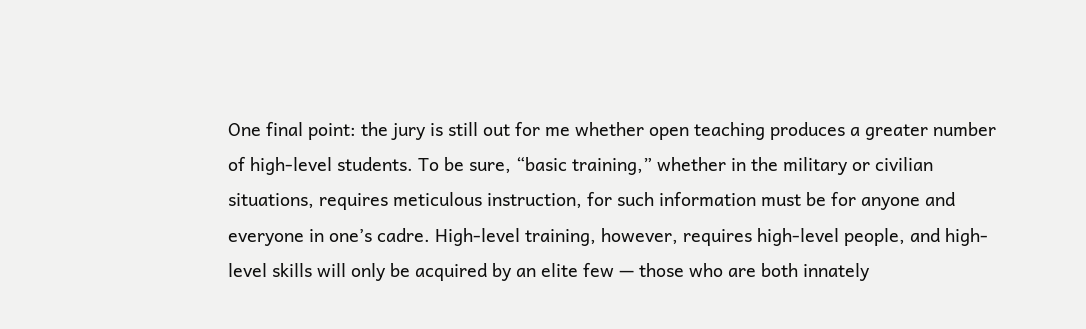One final point: the jury is still out for me whether open teaching produces a greater number of high-level students. To be sure, “basic training,” whether in the military or civilian situations, requires meticulous instruction, for such information must be for anyone and everyone in one’s cadre. High-level training, however, requires high-level people, and high-level skills will only be acquired by an elite few — those who are both innately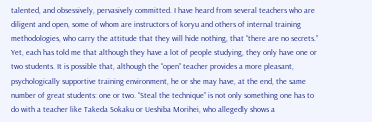talented, and obsessively, pervasively committed. I have heard from several teachers who are diligent and open, some of whom are instructors of koryu and others of internal training methodologies, who carry the attitude that they will hide nothing, that “there are no secrets.” Yet, each has told me that although they have a lot of people studying, they only have one or two students. It is possible that, although the “open” teacher provides a more pleasant, psychologically supportive training environment, he or she may have, at the end, the same number of great students: one or two. “Steal the technique” is not only something one has to do with a teacher like Takeda Sokaku or Ueshiba Morihei, who allegedly shows a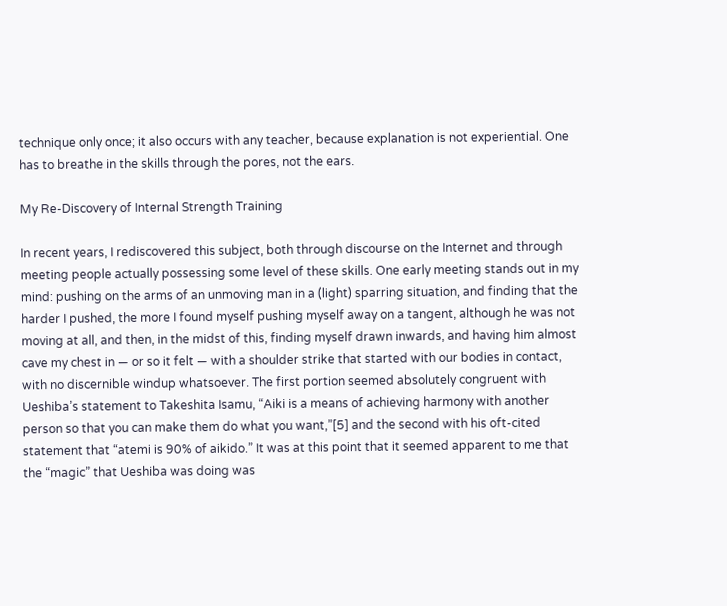technique only once; it also occurs with any teacher, because explanation is not experiential. One has to breathe in the skills through the pores, not the ears.

My Re-Discovery of Internal Strength Training

In recent years, I rediscovered this subject, both through discourse on the Internet and through meeting people actually possessing some level of these skills. One early meeting stands out in my mind: pushing on the arms of an unmoving man in a (light) sparring situation, and finding that the harder I pushed, the more I found myself pushing myself away on a tangent, although he was not moving at all, and then, in the midst of this, finding myself drawn inwards, and having him almost cave my chest in — or so it felt — with a shoulder strike that started with our bodies in contact, with no discernible windup whatsoever. The first portion seemed absolutely congruent with Ueshiba’s statement to Takeshita Isamu, “Aiki is a means of achieving harmony with another person so that you can make them do what you want,”[5] and the second with his oft-cited statement that “atemi is 90% of aikido.” It was at this point that it seemed apparent to me that the “magic” that Ueshiba was doing was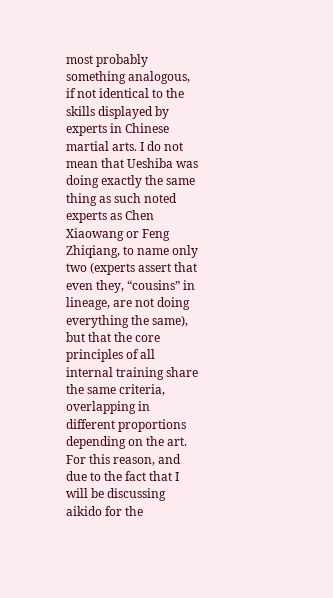most probably something analogous, if not identical to the skills displayed by experts in Chinese martial arts. I do not mean that Ueshiba was doing exactly the same thing as such noted experts as Chen Xiaowang or Feng Zhiqiang, to name only two (experts assert that even they, “cousins” in lineage, are not doing everything the same), but that the core principles of all internal training share the same criteria, overlapping in different proportions depending on the art. For this reason, and due to the fact that I will be discussing aikido for the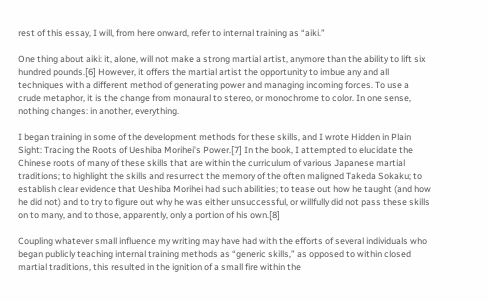rest of this essay, I will, from here onward, refer to internal training as “aiki.”

One thing about aiki: it, alone, will not make a strong martial artist, anymore than the ability to lift six hundred pounds.[6] However, it offers the martial artist the opportunity to imbue any and all techniques with a different method of generating power and managing incoming forces. To use a crude metaphor, it is the change from monaural to stereo, or monochrome to color. In one sense, nothing changes: in another, everything.

I began training in some of the development methods for these skills, and I wrote Hidden in Plain Sight: Tracing the Roots of Ueshiba Morihei’s Power.[7] In the book, I attempted to elucidate the Chinese roots of many of these skills that are within the curriculum of various Japanese martial traditions; to highlight the skills and resurrect the memory of the often maligned Takeda Sokaku; to establish clear evidence that Ueshiba Morihei had such abilities; to tease out how he taught (and how he did not) and to try to figure out why he was either unsuccessful, or willfully did not pass these skills on to many, and to those, apparently, only a portion of his own.[8]

Coupling whatever small influence my writing may have had with the efforts of several individuals who began publicly teaching internal training methods as “generic skills,” as opposed to within closed martial traditions, this resulted in the ignition of a small fire within the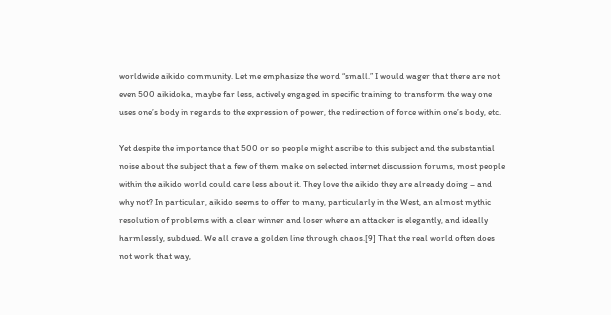worldwide aikido community. Let me emphasize the word “small.” I would wager that there are not even 500 aikidoka, maybe far less, actively engaged in specific training to transform the way one uses one’s body in regards to the expression of power, the redirection of force within one’s body, etc.

Yet despite the importance that 500 or so people might ascribe to this subject and the substantial noise about the subject that a few of them make on selected internet discussion forums, most people within the aikido world could care less about it. They love the aikido they are already doing – and why not? In particular, aikido seems to offer to many, particularly in the West, an almost mythic resolution of problems with a clear winner and loser where an attacker is elegantly, and ideally harmlessly, subdued. We all crave a golden line through chaos.[9] That the real world often does not work that way,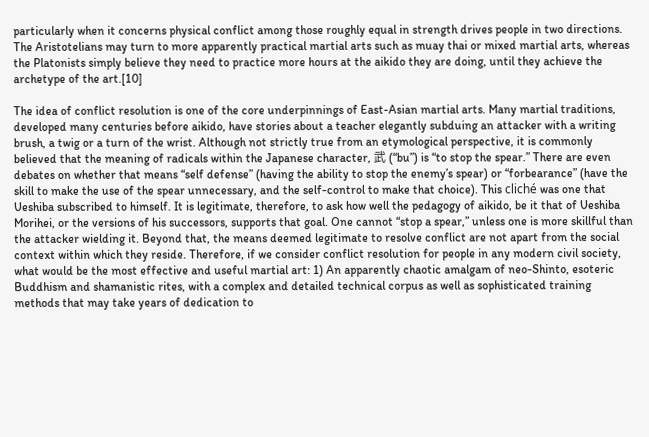particularly when it concerns physical conflict among those roughly equal in strength drives people in two directions. The Aristotelians may turn to more apparently practical martial arts such as muay thai or mixed martial arts, whereas the Platonists simply believe they need to practice more hours at the aikido they are doing, until they achieve the archetype of the art.[10]

The idea of conflict resolution is one of the core underpinnings of East-Asian martial arts. Many martial traditions, developed many centuries before aikido, have stories about a teacher elegantly subduing an attacker with a writing brush, a twig or a turn of the wrist. Although not strictly true from an etymological perspective, it is commonly believed that the meaning of radicals within the Japanese character, 武 (“bu”) is “to stop the spear.” There are even debates on whether that means “self defense” (having the ability to stop the enemy’s spear) or “forbearance” (have the skill to make the use of the spear unnecessary, and the self-control to make that choice). This cliché was one that Ueshiba subscribed to himself. It is legitimate, therefore, to ask how well the pedagogy of aikido, be it that of Ueshiba Morihei, or the versions of his successors, supports that goal. One cannot “stop a spear,” unless one is more skillful than the attacker wielding it. Beyond that, the means deemed legitimate to resolve conflict are not apart from the social context within which they reside. Therefore, if we consider conflict resolution for people in any modern civil society, what would be the most effective and useful martial art: 1) An apparently chaotic amalgam of neo-Shinto, esoteric Buddhism and shamanistic rites, with a complex and detailed technical corpus as well as sophisticated training methods that may take years of dedication to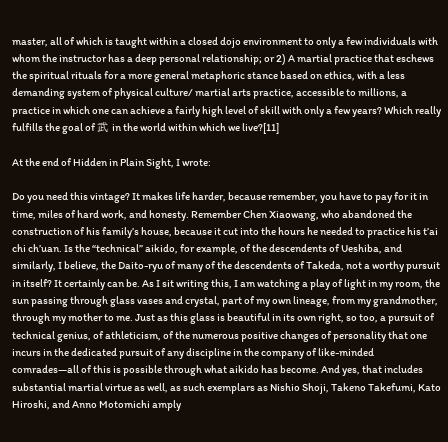master, all of which is taught within a closed dojo environment to only a few individuals with whom the instructor has a deep personal relationship; or 2) A martial practice that eschews the spiritual rituals for a more general metaphoric stance based on ethics, with a less demanding system of physical culture/ martial arts practice, accessible to millions, a practice in which one can achieve a fairly high level of skill with only a few years? Which really fulfills the goal of 武 in the world within which we live?[11]

At the end of Hidden in Plain Sight, I wrote:

Do you need this vintage? It makes life harder, because remember, you have to pay for it in time, miles of hard work, and honesty. Remember Chen Xiaowang, who abandoned the construction of his family’s house, because it cut into the hours he needed to practice his t’ai chi ch’uan. Is the “technical” aikido, for example, of the descendents of Ueshiba, and similarly, I believe, the Daito-ryu of many of the descendents of Takeda, not a worthy pursuit in itself? It certainly can be. As I sit writing this, I am watching a play of light in my room, the sun passing through glass vases and crystal, part of my own lineage, from my grandmother, through my mother to me. Just as this glass is beautiful in its own right, so too, a pursuit of technical genius, of athleticism, of the numerous positive changes of personality that one incurs in the dedicated pursuit of any discipline in the company of like-minded comrades—all of this is possible through what aikido has become. And yes, that includes substantial martial virtue as well, as such exemplars as Nishio Shoji, Takeno Takefumi, Kato Hiroshi, and Anno Motomichi amply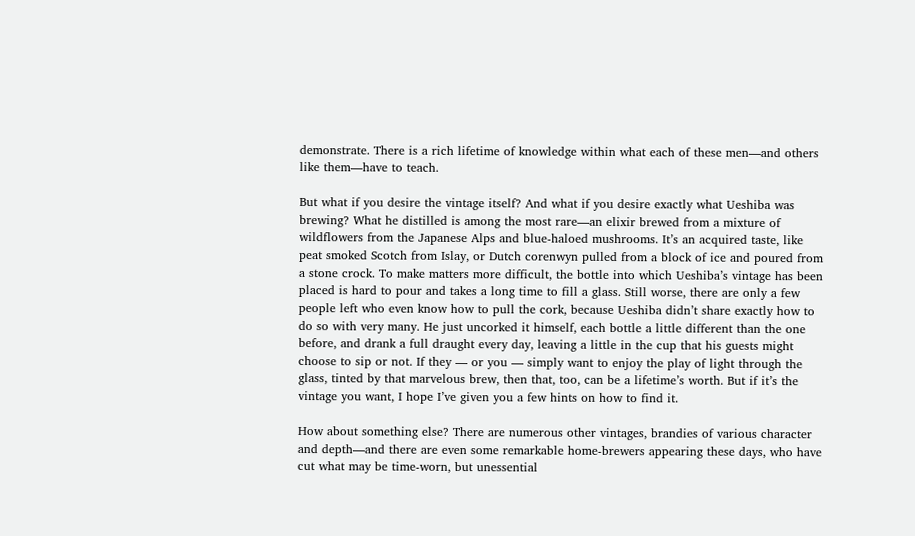demonstrate. There is a rich lifetime of knowledge within what each of these men—and others like them—have to teach.

But what if you desire the vintage itself? And what if you desire exactly what Ueshiba was brewing? What he distilled is among the most rare—an elixir brewed from a mixture of wildflowers from the Japanese Alps and blue-haloed mushrooms. It’s an acquired taste, like peat smoked Scotch from Islay, or Dutch corenwyn pulled from a block of ice and poured from a stone crock. To make matters more difficult, the bottle into which Ueshiba’s vintage has been placed is hard to pour and takes a long time to fill a glass. Still worse, there are only a few people left who even know how to pull the cork, because Ueshiba didn’t share exactly how to do so with very many. He just uncorked it himself, each bottle a little different than the one before, and drank a full draught every day, leaving a little in the cup that his guests might choose to sip or not. If they — or you — simply want to enjoy the play of light through the glass, tinted by that marvelous brew, then that, too, can be a lifetime’s worth. But if it’s the vintage you want, I hope I’ve given you a few hints on how to find it.

How about something else? There are numerous other vintages, brandies of various character and depth—and there are even some remarkable home-brewers appearing these days, who have cut what may be time-worn, but unessential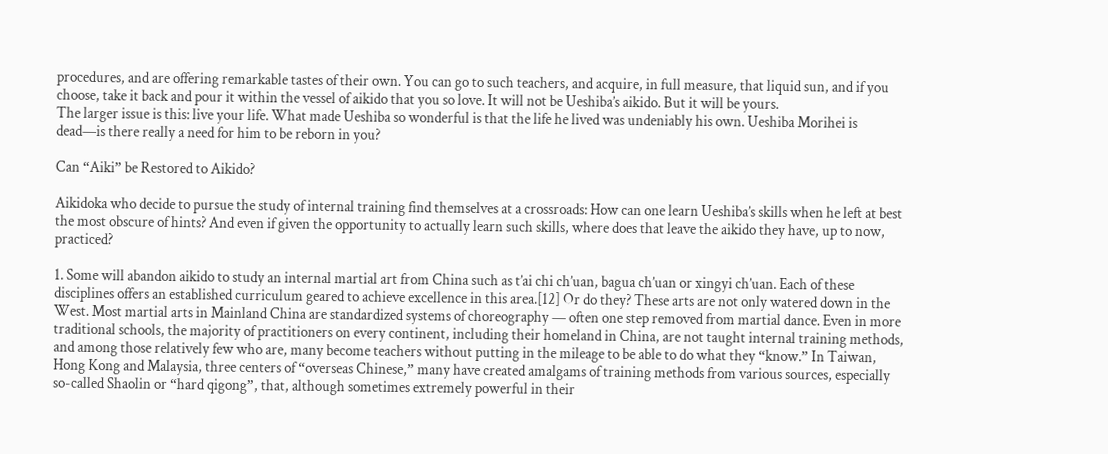procedures, and are offering remarkable tastes of their own. You can go to such teachers, and acquire, in full measure, that liquid sun, and if you choose, take it back and pour it within the vessel of aikido that you so love. It will not be Ueshiba’s aikido. But it will be yours.
The larger issue is this: live your life. What made Ueshiba so wonderful is that the life he lived was undeniably his own. Ueshiba Morihei is dead—is there really a need for him to be reborn in you?

Can “Aiki” be Restored to Aikido?

Aikidoka who decide to pursue the study of internal training find themselves at a crossroads: How can one learn Ueshiba’s skills when he left at best the most obscure of hints? And even if given the opportunity to actually learn such skills, where does that leave the aikido they have, up to now, practiced?

1. Some will abandon aikido to study an internal martial art from China such as t’ai chi ch’uan, bagua ch’uan or xingyi ch’uan. Each of these disciplines offers an established curriculum geared to achieve excellence in this area.[12] Or do they? These arts are not only watered down in the West. Most martial arts in Mainland China are standardized systems of choreography — often one step removed from martial dance. Even in more traditional schools, the majority of practitioners on every continent, including their homeland in China, are not taught internal training methods, and among those relatively few who are, many become teachers without putting in the mileage to be able to do what they “know.” In Taiwan, Hong Kong and Malaysia, three centers of “overseas Chinese,” many have created amalgams of training methods from various sources, especially so-called Shaolin or “hard qigong”, that, although sometimes extremely powerful in their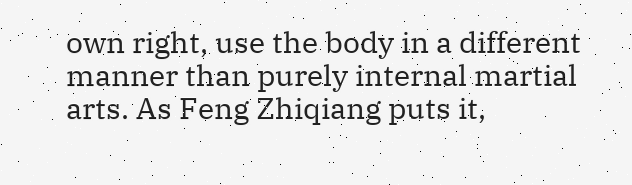own right, use the body in a different manner than purely internal martial arts. As Feng Zhiqiang puts it,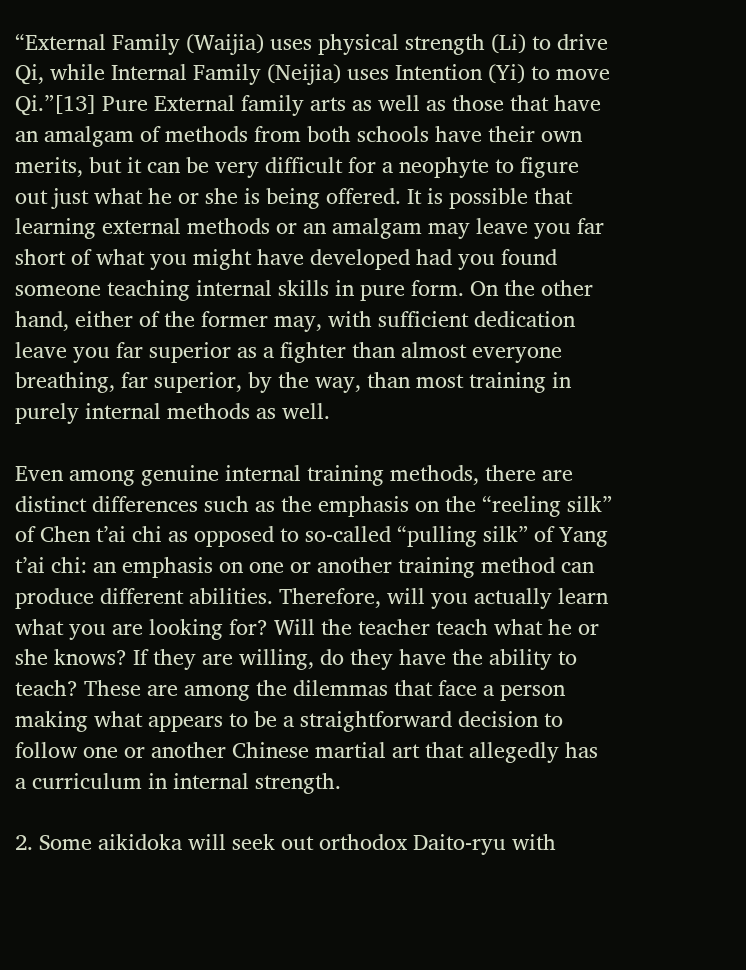“External Family (Waijia) uses physical strength (Li) to drive Qi, while Internal Family (Neijia) uses Intention (Yi) to move Qi.”[13] Pure External family arts as well as those that have an amalgam of methods from both schools have their own merits, but it can be very difficult for a neophyte to figure out just what he or she is being offered. It is possible that learning external methods or an amalgam may leave you far short of what you might have developed had you found someone teaching internal skills in pure form. On the other hand, either of the former may, with sufficient dedication leave you far superior as a fighter than almost everyone breathing, far superior, by the way, than most training in purely internal methods as well.

Even among genuine internal training methods, there are distinct differences such as the emphasis on the “reeling silk” of Chen t’ai chi as opposed to so-called “pulling silk” of Yang t’ai chi: an emphasis on one or another training method can produce different abilities. Therefore, will you actually learn what you are looking for? Will the teacher teach what he or she knows? If they are willing, do they have the ability to teach? These are among the dilemmas that face a person making what appears to be a straightforward decision to follow one or another Chinese martial art that allegedly has a curriculum in internal strength.

2. Some aikidoka will seek out orthodox Daito-ryu with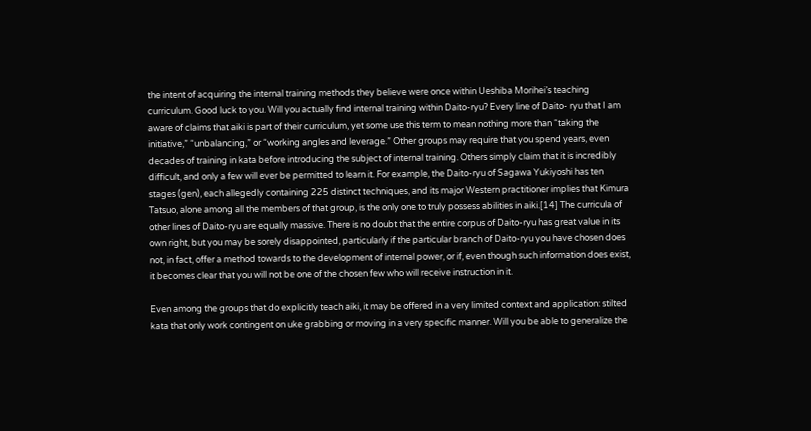the intent of acquiring the internal training methods they believe were once within Ueshiba Morihei’s teaching curriculum. Good luck to you. Will you actually find internal training within Daito-ryu? Every line of Daito- ryu that I am aware of claims that aiki is part of their curriculum, yet some use this term to mean nothing more than “taking the initiative,” “unbalancing,” or “working angles and leverage.” Other groups may require that you spend years, even decades of training in kata before introducing the subject of internal training. Others simply claim that it is incredibly difficult, and only a few will ever be permitted to learn it. For example, the Daito-ryu of Sagawa Yukiyoshi has ten stages (gen), each allegedly containing 225 distinct techniques, and its major Western practitioner implies that Kimura Tatsuo, alone among all the members of that group, is the only one to truly possess abilities in aiki.[14] The curricula of other lines of Daito-ryu are equally massive. There is no doubt that the entire corpus of Daito-ryu has great value in its own right, but you may be sorely disappointed, particularly if the particular branch of Daito-ryu you have chosen does not, in fact, offer a method towards to the development of internal power, or if, even though such information does exist, it becomes clear that you will not be one of the chosen few who will receive instruction in it.

Even among the groups that do explicitly teach aiki, it may be offered in a very limited context and application: stilted kata that only work contingent on uke grabbing or moving in a very specific manner. Will you be able to generalize the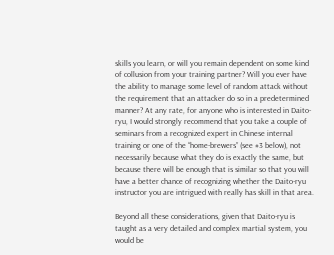skills you learn, or will you remain dependent on some kind of collusion from your training partner? Will you ever have the ability to manage some level of random attack without the requirement that an attacker do so in a predetermined manner? At any rate, for anyone who is interested in Daito-ryu, I would strongly recommend that you take a couple of seminars from a recognized expert in Chinese internal training or one of the “home-brewers” (see #3 below), not necessarily because what they do is exactly the same, but because there will be enough that is similar so that you will have a better chance of recognizing whether the Daito-ryu instructor you are intrigued with really has skill in that area.

Beyond all these considerations, given that Daito-ryu is taught as a very detailed and complex martial system, you would be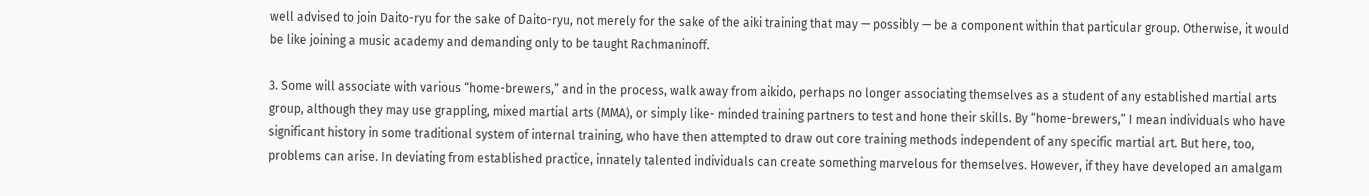well advised to join Daito-ryu for the sake of Daito-ryu, not merely for the sake of the aiki training that may — possibly — be a component within that particular group. Otherwise, it would be like joining a music academy and demanding only to be taught Rachmaninoff.

3. Some will associate with various “home-brewers,” and in the process, walk away from aikido, perhaps no longer associating themselves as a student of any established martial arts group, although they may use grappling, mixed martial arts (MMA), or simply like- minded training partners to test and hone their skills. By “home-brewers,” I mean individuals who have significant history in some traditional system of internal training, who have then attempted to draw out core training methods independent of any specific martial art. But here, too, problems can arise. In deviating from established practice, innately talented individuals can create something marvelous for themselves. However, if they have developed an amalgam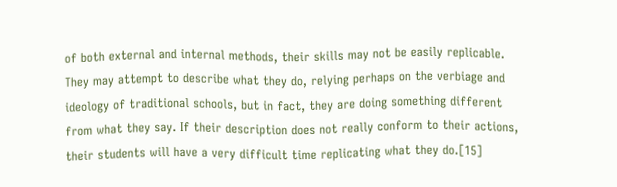of both external and internal methods, their skills may not be easily replicable. They may attempt to describe what they do, relying perhaps on the verbiage and ideology of traditional schools, but in fact, they are doing something different from what they say. If their description does not really conform to their actions, their students will have a very difficult time replicating what they do.[15]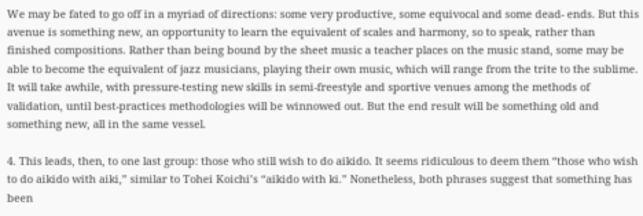We may be fated to go off in a myriad of directions: some very productive, some equivocal and some dead- ends. But this avenue is something new, an opportunity to learn the equivalent of scales and harmony, so to speak, rather than finished compositions. Rather than being bound by the sheet music a teacher places on the music stand, some may be able to become the equivalent of jazz musicians, playing their own music, which will range from the trite to the sublime. It will take awhile, with pressure-testing new skills in semi-freestyle and sportive venues among the methods of validation, until best-practices methodologies will be winnowed out. But the end result will be something old and something new, all in the same vessel.

4. This leads, then, to one last group: those who still wish to do aikido. It seems ridiculous to deem them “those who wish to do aikido with aiki,” similar to Tohei Koichi’s “aikido with ki.” Nonetheless, both phrases suggest that something has been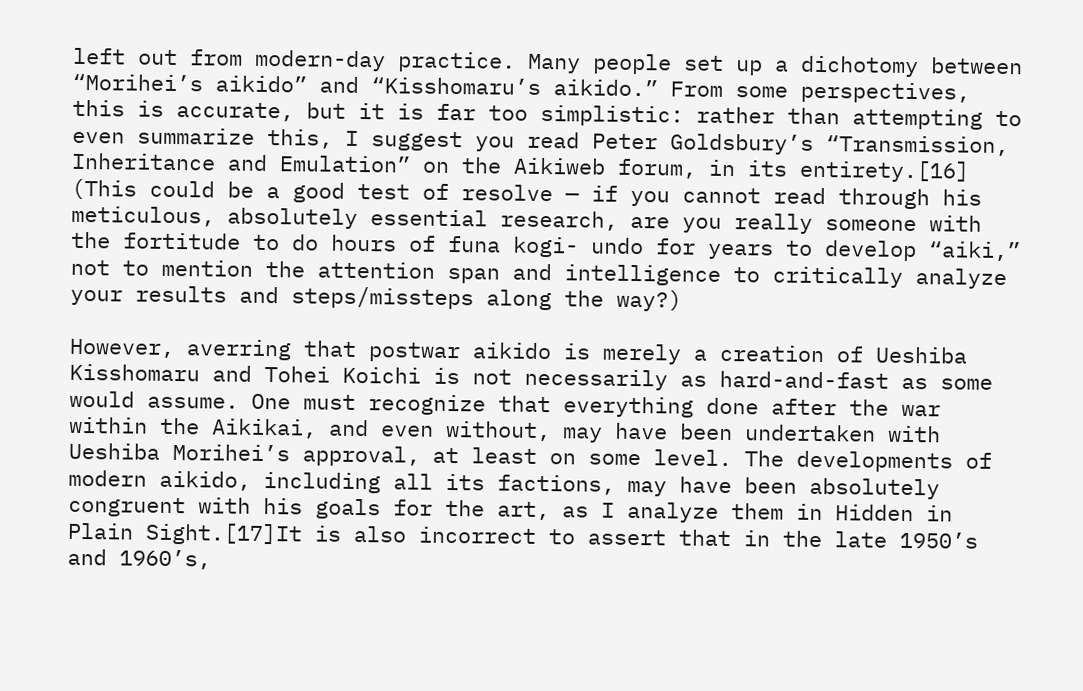left out from modern-day practice. Many people set up a dichotomy between “Morihei’s aikido” and “Kisshomaru’s aikido.” From some perspectives, this is accurate, but it is far too simplistic: rather than attempting to even summarize this, I suggest you read Peter Goldsbury’s “Transmission, Inheritance and Emulation” on the Aikiweb forum, in its entirety.[16] (This could be a good test of resolve — if you cannot read through his meticulous, absolutely essential research, are you really someone with the fortitude to do hours of funa kogi- undo for years to develop “aiki,” not to mention the attention span and intelligence to critically analyze your results and steps/missteps along the way?)

However, averring that postwar aikido is merely a creation of Ueshiba Kisshomaru and Tohei Koichi is not necessarily as hard-and-fast as some would assume. One must recognize that everything done after the war within the Aikikai, and even without, may have been undertaken with Ueshiba Morihei’s approval, at least on some level. The developments of modern aikido, including all its factions, may have been absolutely congruent with his goals for the art, as I analyze them in Hidden in Plain Sight.[17]It is also incorrect to assert that in the late 1950’s and 1960’s,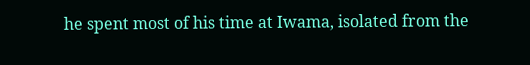he spent most of his time at Iwama, isolated from the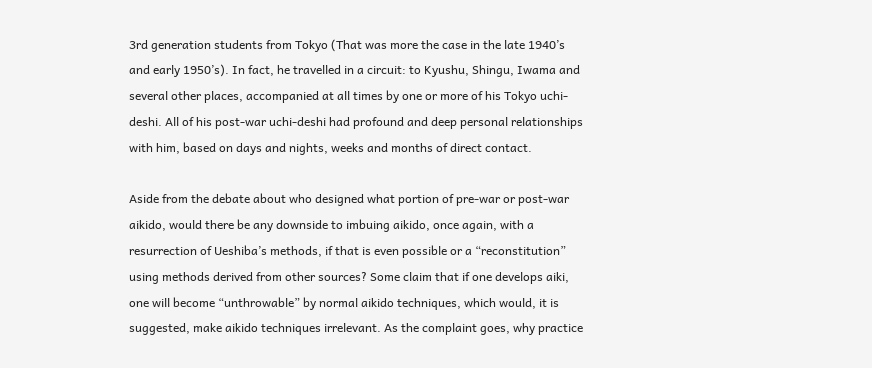3rd generation students from Tokyo (That was more the case in the late 1940’s and early 1950’s). In fact, he travelled in a circuit: to Kyushu, Shingu, Iwama and several other places, accompanied at all times by one or more of his Tokyo uchi-deshi. All of his post-war uchi-deshi had profound and deep personal relationships with him, based on days and nights, weeks and months of direct contact.

Aside from the debate about who designed what portion of pre-war or post-war aikido, would there be any downside to imbuing aikido, once again, with a resurrection of Ueshiba’s methods, if that is even possible or a “reconstitution” using methods derived from other sources? Some claim that if one develops aiki, one will become “unthrowable” by normal aikido techniques, which would, it is suggested, make aikido techniques irrelevant. As the complaint goes, why practice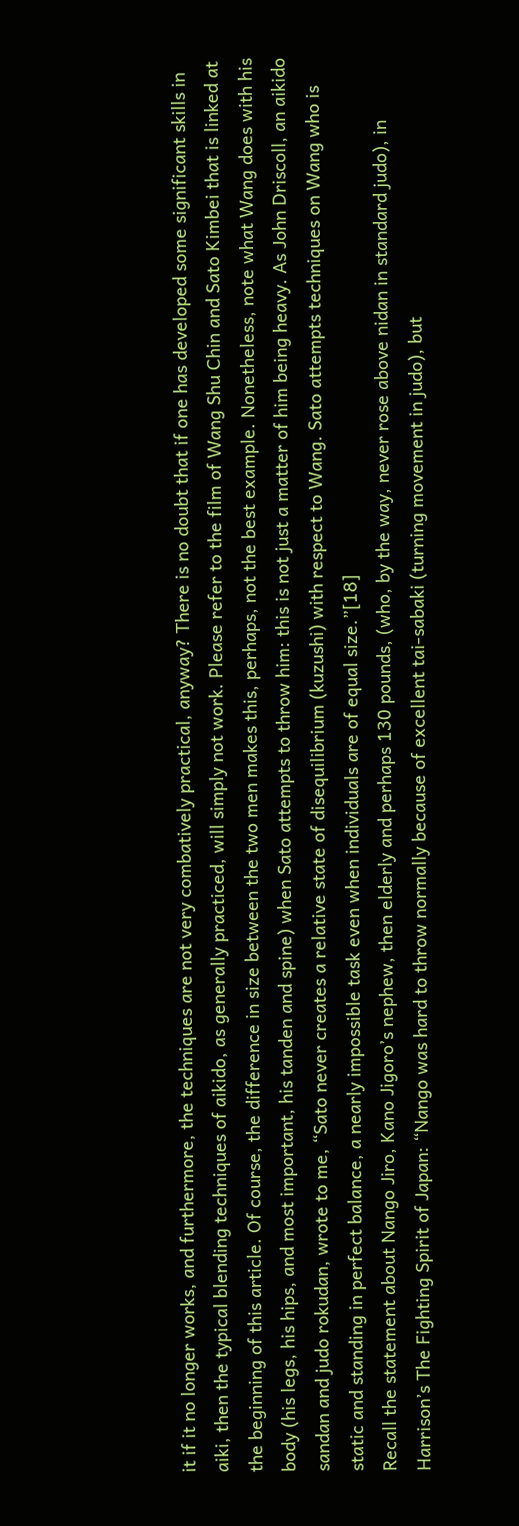it if it no longer works, and furthermore, the techniques are not very combatively practical, anyway? There is no doubt that if one has developed some significant skills in aiki, then the typical blending techniques of aikido, as generally practiced, will simply not work. Please refer to the film of Wang Shu Chin and Sato Kimbei that is linked at the beginning of this article. Of course, the difference in size between the two men makes this, perhaps, not the best example. Nonetheless, note what Wang does with his body (his legs, his hips, and most important, his tanden and spine) when Sato attempts to throw him: this is not just a matter of him being heavy. As John Driscoll, an aikido sandan and judo rokudan, wrote to me, “Sato never creates a relative state of disequilibrium (kuzushi) with respect to Wang. Sato attempts techniques on Wang who is static and standing in perfect balance, a nearly impossible task even when individuals are of equal size.”[18]
Recall the statement about Nango Jiro, Kano Jigoro’s nephew, then elderly and perhaps 130 pounds, (who, by the way, never rose above nidan in standard judo), in Harrison’s The Fighting Spirit of Japan: “Nango was hard to throw normally because of excellent tai-sabaki (turning movement in judo), but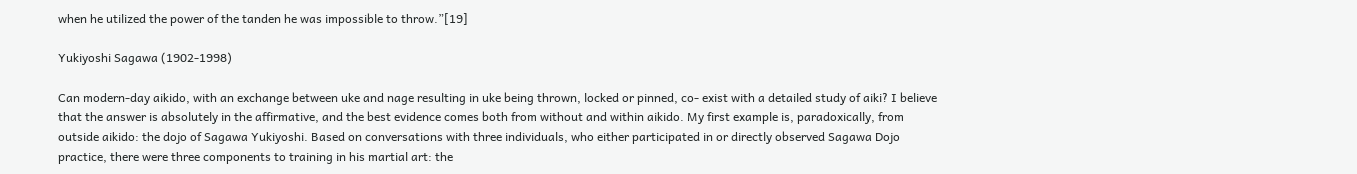when he utilized the power of the tanden he was impossible to throw.”[19]

Yukiyoshi Sagawa (1902-1998)

Can modern-day aikido, with an exchange between uke and nage resulting in uke being thrown, locked or pinned, co- exist with a detailed study of aiki? I believe that the answer is absolutely in the affirmative, and the best evidence comes both from without and within aikido. My first example is, paradoxically, from outside aikido: the dojo of Sagawa Yukiyoshi. Based on conversations with three individuals, who either participated in or directly observed Sagawa Dojo practice, there were three components to training in his martial art: the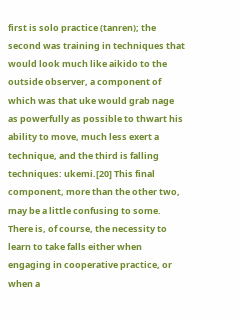first is solo practice (tanren); the second was training in techniques that would look much like aikido to the outside observer, a component of which was that uke would grab nage as powerfully as possible to thwart his ability to move, much less exert a technique, and the third is falling techniques: ukemi.[20] This final component, more than the other two, may be a little confusing to some. There is, of course, the necessity to learn to take falls either when engaging in cooperative practice, or when a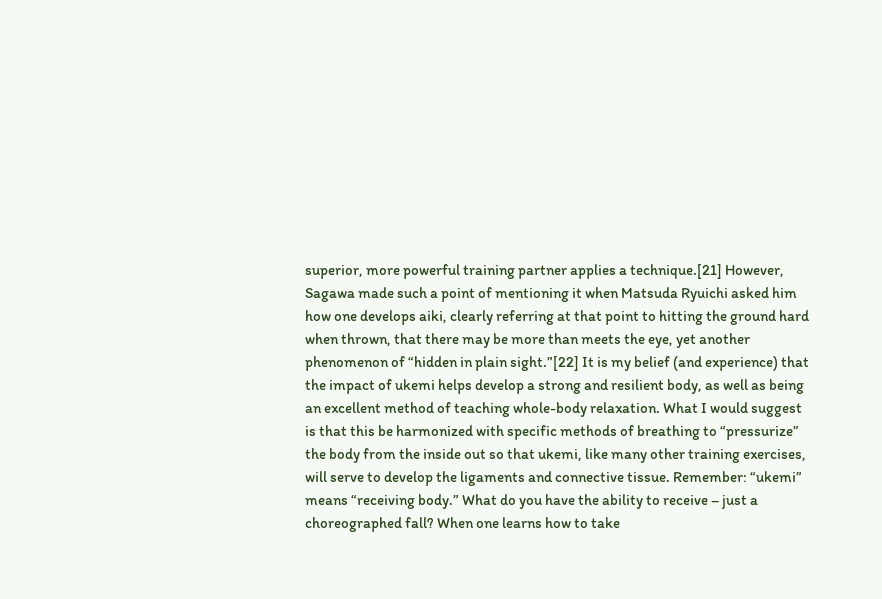superior, more powerful training partner applies a technique.[21] However, Sagawa made such a point of mentioning it when Matsuda Ryuichi asked him how one develops aiki, clearly referring at that point to hitting the ground hard when thrown, that there may be more than meets the eye, yet another phenomenon of “hidden in plain sight.”[22] It is my belief (and experience) that the impact of ukemi helps develop a strong and resilient body, as well as being an excellent method of teaching whole-body relaxation. What I would suggest is that this be harmonized with specific methods of breathing to “pressurize” the body from the inside out so that ukemi, like many other training exercises, will serve to develop the ligaments and connective tissue. Remember: “ukemi” means “receiving body.” What do you have the ability to receive – just a choreographed fall? When one learns how to take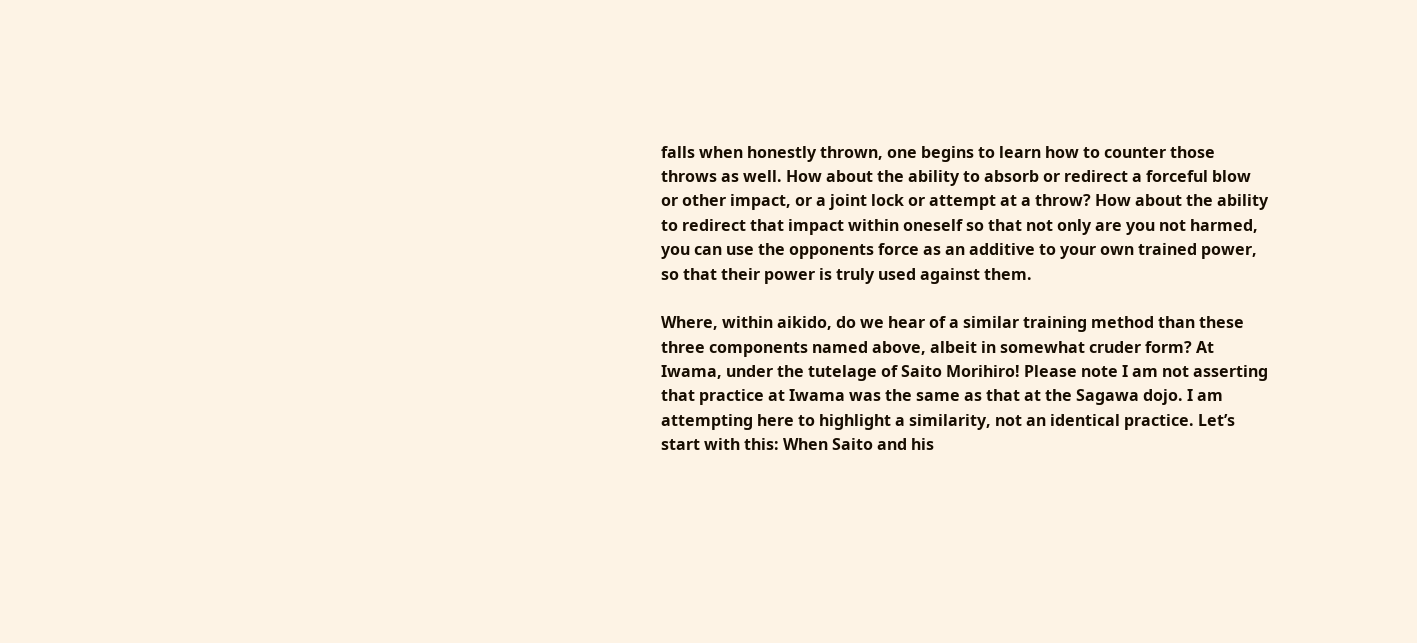falls when honestly thrown, one begins to learn how to counter those throws as well. How about the ability to absorb or redirect a forceful blow or other impact, or a joint lock or attempt at a throw? How about the ability to redirect that impact within oneself so that not only are you not harmed, you can use the opponents force as an additive to your own trained power, so that their power is truly used against them.

Where, within aikido, do we hear of a similar training method than these three components named above, albeit in somewhat cruder form? At Iwama, under the tutelage of Saito Morihiro! Please note I am not asserting that practice at Iwama was the same as that at the Sagawa dojo. I am attempting here to highlight a similarity, not an identical practice. Let’s start with this: When Saito and his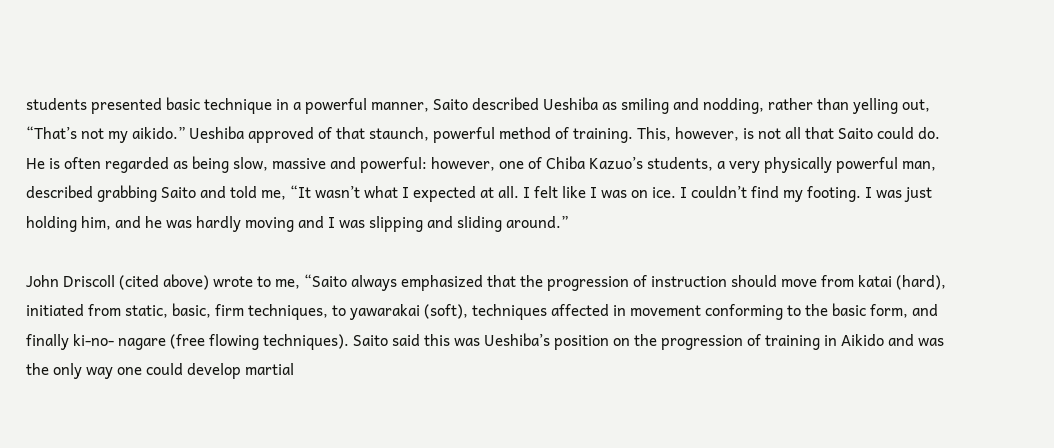students presented basic technique in a powerful manner, Saito described Ueshiba as smiling and nodding, rather than yelling out, “That’s not my aikido.” Ueshiba approved of that staunch, powerful method of training. This, however, is not all that Saito could do. He is often regarded as being slow, massive and powerful: however, one of Chiba Kazuo’s students, a very physically powerful man, described grabbing Saito and told me, “It wasn’t what I expected at all. I felt like I was on ice. I couldn’t find my footing. I was just holding him, and he was hardly moving and I was slipping and sliding around.”

John Driscoll (cited above) wrote to me, “Saito always emphasized that the progression of instruction should move from katai (hard), initiated from static, basic, firm techniques, to yawarakai (soft), techniques affected in movement conforming to the basic form, and finally ki-no- nagare (free flowing techniques). Saito said this was Ueshiba’s position on the progression of training in Aikido and was the only way one could develop martial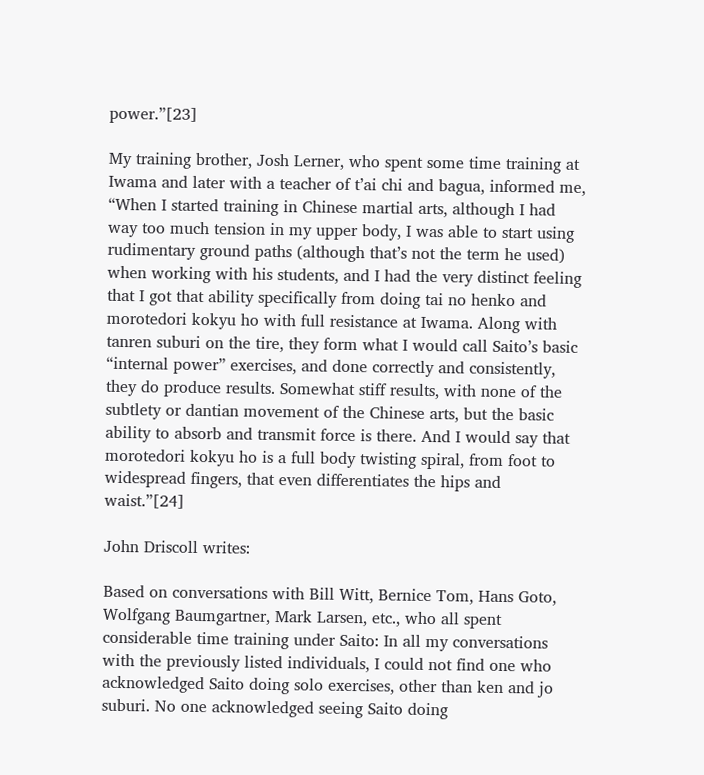power.”[23]

My training brother, Josh Lerner, who spent some time training at Iwama and later with a teacher of t’ai chi and bagua, informed me, “When I started training in Chinese martial arts, although I had way too much tension in my upper body, I was able to start using rudimentary ground paths (although that’s not the term he used) when working with his students, and I had the very distinct feeling that I got that ability specifically from doing tai no henko and morotedori kokyu ho with full resistance at Iwama. Along with tanren suburi on the tire, they form what I would call Saito’s basic “internal power” exercises, and done correctly and consistently, they do produce results. Somewhat stiff results, with none of the subtlety or dantian movement of the Chinese arts, but the basic ability to absorb and transmit force is there. And I would say that morotedori kokyu ho is a full body twisting spiral, from foot to widespread fingers, that even differentiates the hips and waist.”[24]

John Driscoll writes:

Based on conversations with Bill Witt, Bernice Tom, Hans Goto, Wolfgang Baumgartner, Mark Larsen, etc., who all spent considerable time training under Saito: In all my conversations with the previously listed individuals, I could not find one who acknowledged Saito doing solo exercises, other than ken and jo suburi. No one acknowledged seeing Saito doing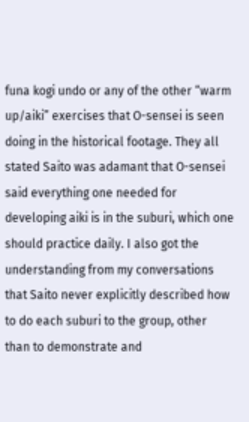funa kogi undo or any of the other “warm up/aiki” exercises that O-sensei is seen doing in the historical footage. They all stated Saito was adamant that O-sensei said everything one needed for developing aiki is in the suburi, which one should practice daily. I also got the understanding from my conversations that Saito never explicitly described how to do each suburi to the group, other than to demonstrate and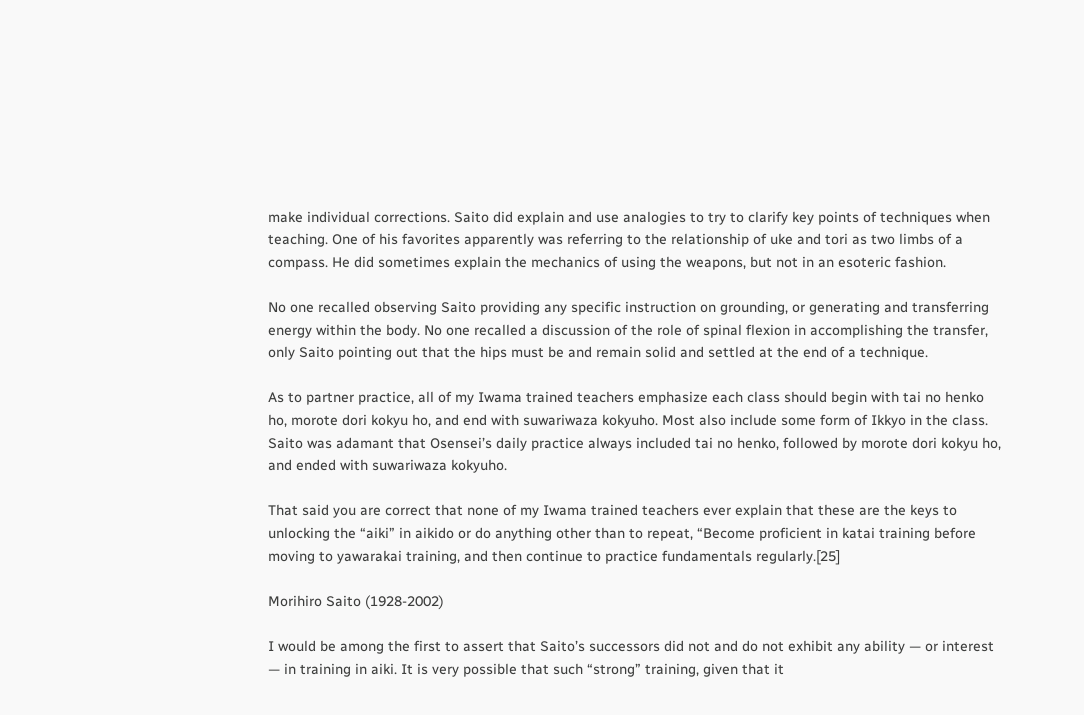make individual corrections. Saito did explain and use analogies to try to clarify key points of techniques when teaching. One of his favorites apparently was referring to the relationship of uke and tori as two limbs of a compass. He did sometimes explain the mechanics of using the weapons, but not in an esoteric fashion.

No one recalled observing Saito providing any specific instruction on grounding, or generating and transferring energy within the body. No one recalled a discussion of the role of spinal flexion in accomplishing the transfer, only Saito pointing out that the hips must be and remain solid and settled at the end of a technique.

As to partner practice, all of my Iwama trained teachers emphasize each class should begin with tai no henko ho, morote dori kokyu ho, and end with suwariwaza kokyuho. Most also include some form of Ikkyo in the class. Saito was adamant that Osensei’s daily practice always included tai no henko, followed by morote dori kokyu ho, and ended with suwariwaza kokyuho.

That said you are correct that none of my Iwama trained teachers ever explain that these are the keys to unlocking the “aiki” in aikido or do anything other than to repeat, “Become proficient in katai training before moving to yawarakai training, and then continue to practice fundamentals regularly.[25]

Morihiro Saito (1928-2002)

I would be among the first to assert that Saito’s successors did not and do not exhibit any ability — or interest — in training in aiki. It is very possible that such “strong” training, given that it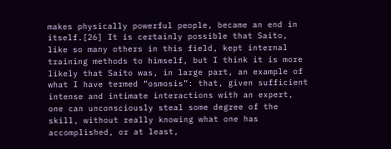makes physically powerful people, became an end in itself.[26] It is certainly possible that Saito, like so many others in this field, kept internal training methods to himself, but I think it is more likely that Saito was, in large part, an example of what I have termed “osmosis”: that, given sufficient intense and intimate interactions with an expert, one can unconsciously steal some degree of the skill, without really knowing what one has accomplished, or at least,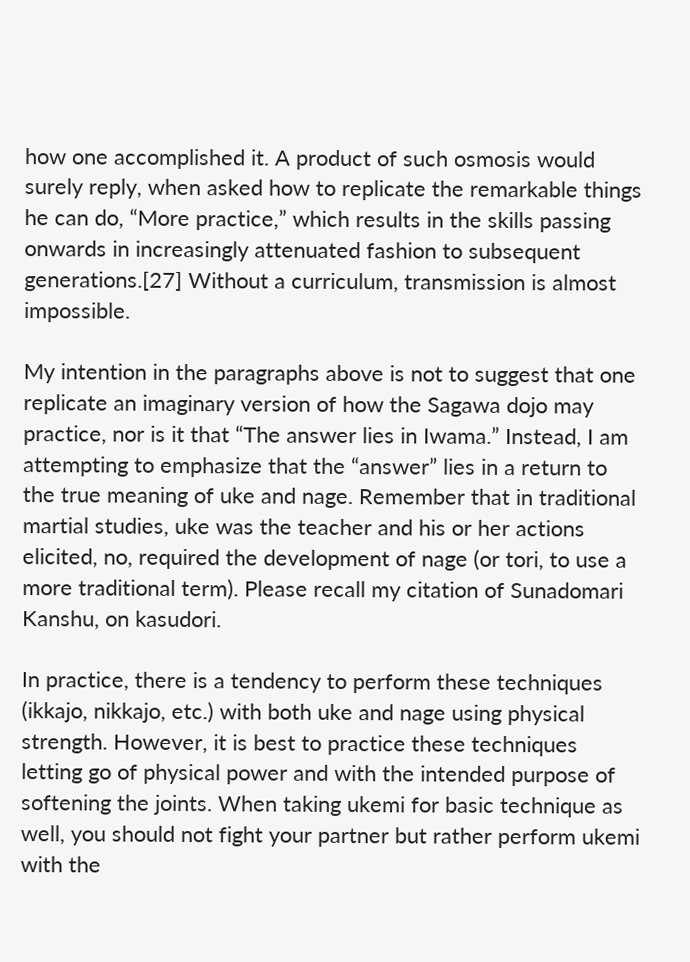how one accomplished it. A product of such osmosis would surely reply, when asked how to replicate the remarkable things he can do, “More practice,” which results in the skills passing onwards in increasingly attenuated fashion to subsequent generations.[27] Without a curriculum, transmission is almost impossible.

My intention in the paragraphs above is not to suggest that one replicate an imaginary version of how the Sagawa dojo may practice, nor is it that “The answer lies in Iwama.” Instead, I am attempting to emphasize that the “answer” lies in a return to the true meaning of uke and nage. Remember that in traditional martial studies, uke was the teacher and his or her actions elicited, no, required the development of nage (or tori, to use a more traditional term). Please recall my citation of Sunadomari Kanshu, on kasudori.

In practice, there is a tendency to perform these techniques (ikkajo, nikkajo, etc.) with both uke and nage using physical strength. However, it is best to practice these techniques letting go of physical power and with the intended purpose of softening the joints. When taking ukemi for basic technique as well, you should not fight your partner but rather perform ukemi with the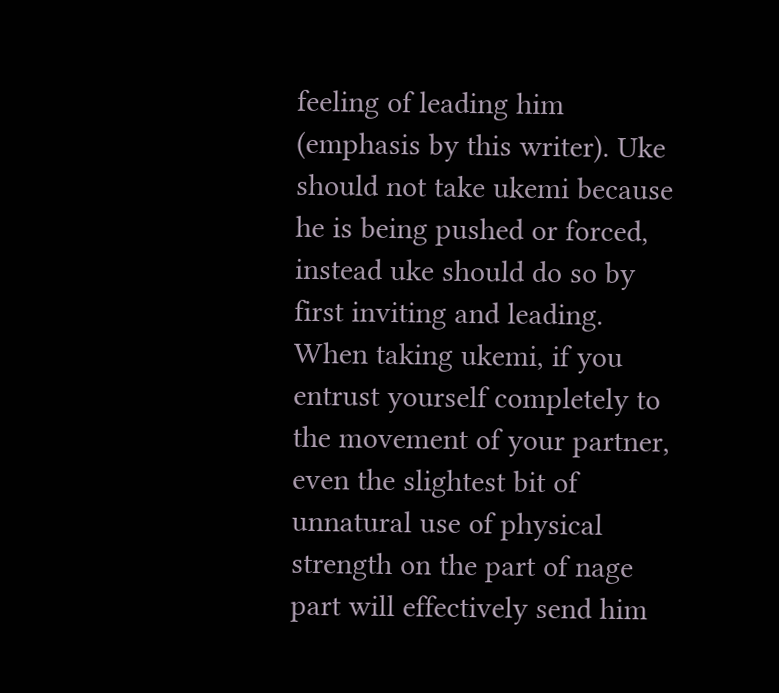feeling of leading him (emphasis by this writer). Uke should not take ukemi because he is being pushed or forced, instead uke should do so by first inviting and leading. When taking ukemi, if you entrust yourself completely to the movement of your partner, even the slightest bit of unnatural use of physical strength on the part of nage part will effectively send him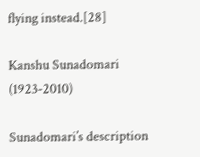flying instead.[28]

Kanshu Sunadomari (1923-2010)

Sunadomari’s description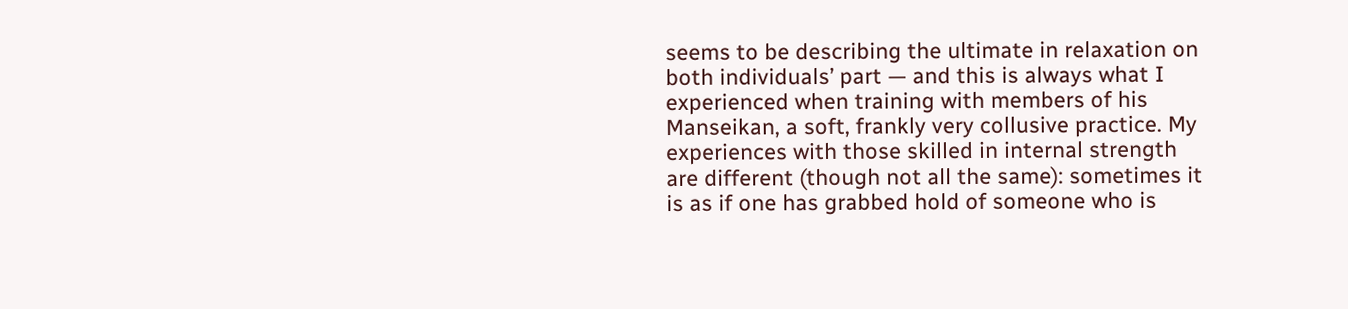seems to be describing the ultimate in relaxation on both individuals’ part — and this is always what I experienced when training with members of his Manseikan, a soft, frankly very collusive practice. My experiences with those skilled in internal strength are different (though not all the same): sometimes it is as if one has grabbed hold of someone who is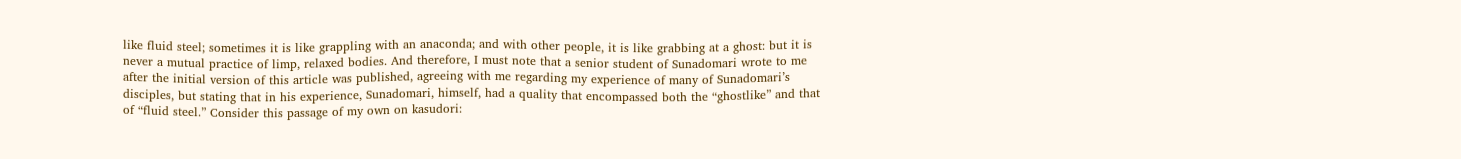like fluid steel; sometimes it is like grappling with an anaconda; and with other people, it is like grabbing at a ghost: but it is never a mutual practice of limp, relaxed bodies. And therefore, I must note that a senior student of Sunadomari wrote to me after the initial version of this article was published, agreeing with me regarding my experience of many of Sunadomari’s disciples, but stating that in his experience, Sunadomari, himself, had a quality that encompassed both the “ghostlike” and that of “fluid steel.” Consider this passage of my own on kasudori: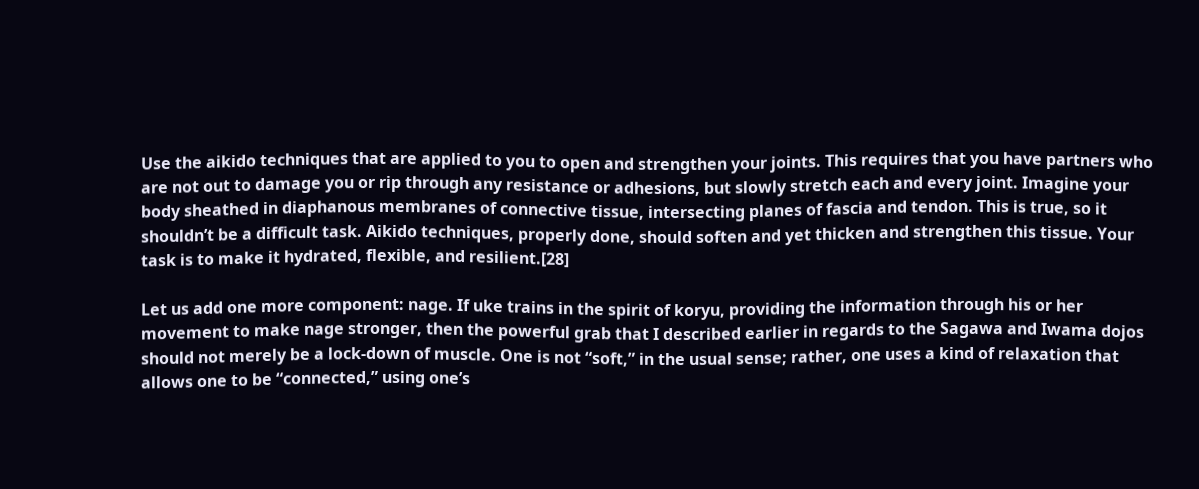Use the aikido techniques that are applied to you to open and strengthen your joints. This requires that you have partners who are not out to damage you or rip through any resistance or adhesions, but slowly stretch each and every joint. Imagine your body sheathed in diaphanous membranes of connective tissue, intersecting planes of fascia and tendon. This is true, so it shouldn’t be a difficult task. Aikido techniques, properly done, should soften and yet thicken and strengthen this tissue. Your task is to make it hydrated, flexible, and resilient.[28]

Let us add one more component: nage. If uke trains in the spirit of koryu, providing the information through his or her movement to make nage stronger, then the powerful grab that I described earlier in regards to the Sagawa and Iwama dojos should not merely be a lock-down of muscle. One is not “soft,” in the usual sense; rather, one uses a kind of relaxation that allows one to be “connected,” using one’s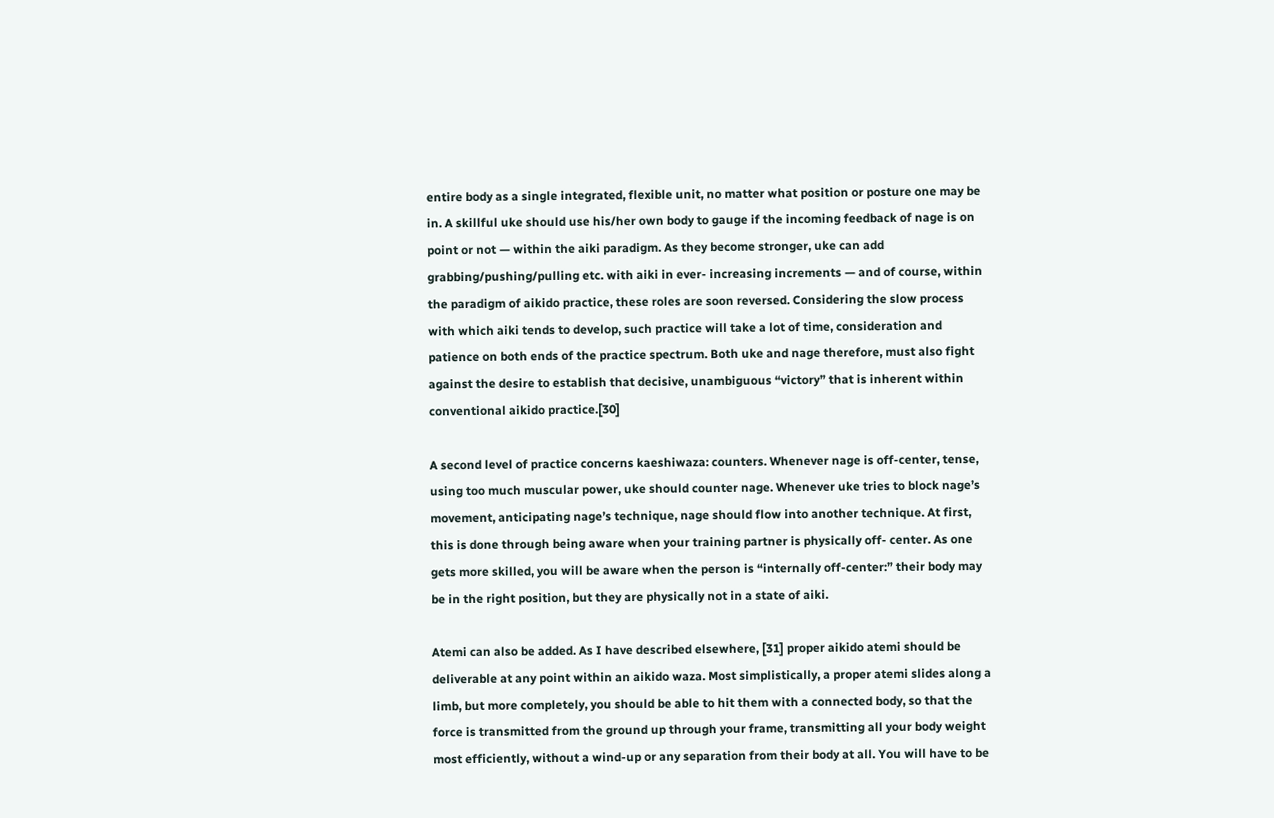entire body as a single integrated, flexible unit, no matter what position or posture one may be in. A skillful uke should use his/her own body to gauge if the incoming feedback of nage is on point or not — within the aiki paradigm. As they become stronger, uke can add grabbing/pushing/pulling etc. with aiki in ever- increasing increments — and of course, within the paradigm of aikido practice, these roles are soon reversed. Considering the slow process with which aiki tends to develop, such practice will take a lot of time, consideration and patience on both ends of the practice spectrum. Both uke and nage therefore, must also fight against the desire to establish that decisive, unambiguous “victory” that is inherent within conventional aikido practice.[30]

A second level of practice concerns kaeshiwaza: counters. Whenever nage is off-center, tense, using too much muscular power, uke should counter nage. Whenever uke tries to block nage’s movement, anticipating nage’s technique, nage should flow into another technique. At first, this is done through being aware when your training partner is physically off- center. As one gets more skilled, you will be aware when the person is “internally off-center:” their body may be in the right position, but they are physically not in a state of aiki.

Atemi can also be added. As I have described elsewhere, [31] proper aikido atemi should be deliverable at any point within an aikido waza. Most simplistically, a proper atemi slides along a limb, but more completely, you should be able to hit them with a connected body, so that the force is transmitted from the ground up through your frame, transmitting all your body weight most efficiently, without a wind-up or any separation from their body at all. You will have to be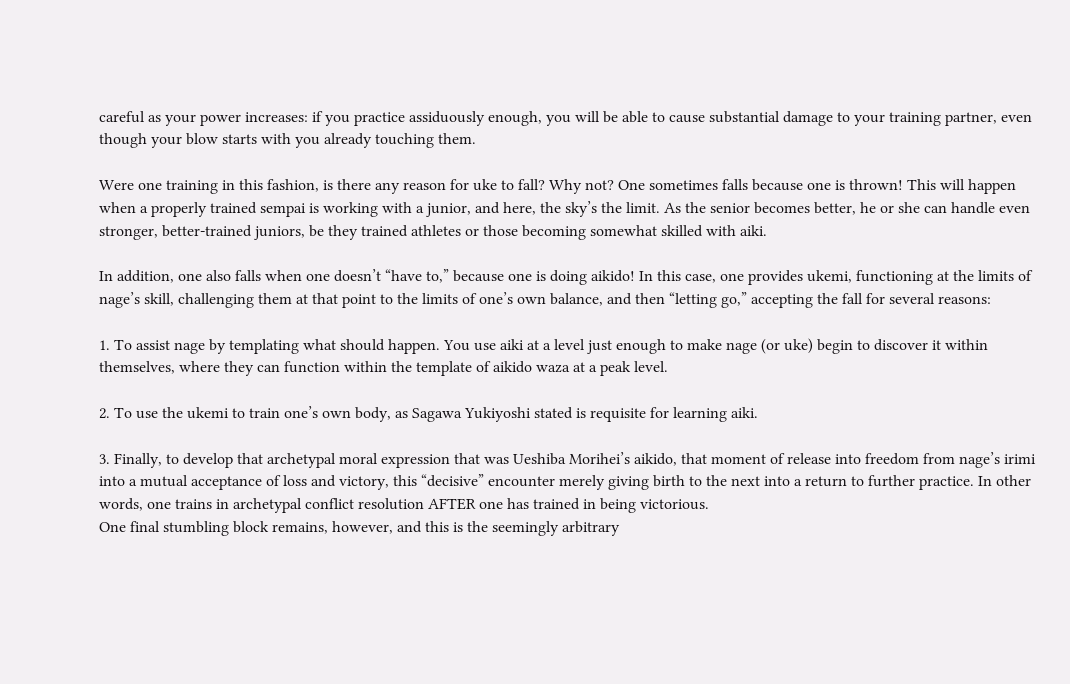careful as your power increases: if you practice assiduously enough, you will be able to cause substantial damage to your training partner, even though your blow starts with you already touching them.

Were one training in this fashion, is there any reason for uke to fall? Why not? One sometimes falls because one is thrown! This will happen when a properly trained sempai is working with a junior, and here, the sky’s the limit. As the senior becomes better, he or she can handle even stronger, better-trained juniors, be they trained athletes or those becoming somewhat skilled with aiki.

In addition, one also falls when one doesn’t “have to,” because one is doing aikido! In this case, one provides ukemi, functioning at the limits of nage’s skill, challenging them at that point to the limits of one’s own balance, and then “letting go,” accepting the fall for several reasons:

1. To assist nage by templating what should happen. You use aiki at a level just enough to make nage (or uke) begin to discover it within themselves, where they can function within the template of aikido waza at a peak level.

2. To use the ukemi to train one’s own body, as Sagawa Yukiyoshi stated is requisite for learning aiki.

3. Finally, to develop that archetypal moral expression that was Ueshiba Morihei’s aikido, that moment of release into freedom from nage’s irimi into a mutual acceptance of loss and victory, this “decisive” encounter merely giving birth to the next into a return to further practice. In other words, one trains in archetypal conflict resolution AFTER one has trained in being victorious.
One final stumbling block remains, however, and this is the seemingly arbitrary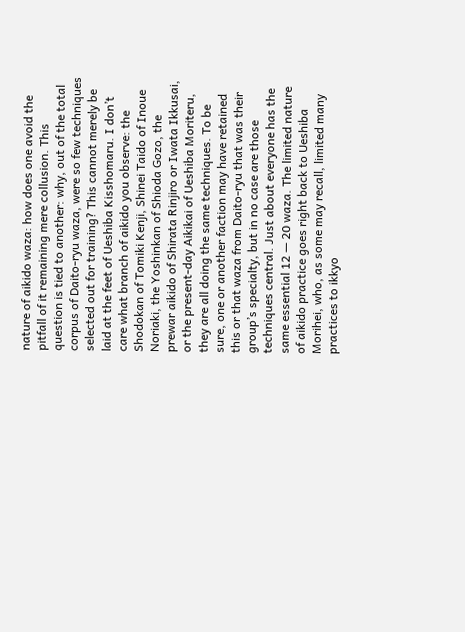nature of aikido waza: how does one avoid the pitfall of it remaining mere collusion. This question is tied to another: why, out of the total corpus of Daito-ryu waza, were so few techniques selected out for training? This cannot merely be laid at the feet of Ueshiba Kisshomaru. I don’t care what branch of aikido you observe: the Shodokan of Tomiki Kenji, Shinei Taido of Inoue Noriaki, the Yoshinkan of Shioda Gozo, the prewar aikido of Shirata Rinjiro or Iwata Ikkusai, or the present-day Aikikai of Ueshiba Moriteru, they are all doing the same techniques. To be sure, one or another faction may have retained this or that waza from Daito-ryu that was their group’s specialty, but in no case are those techniques central. Just about everyone has the same essential 12 — 20 waza. The limited nature of aikido practice goes right back to Ueshiba Morihei, who, as some may recall, limited many practices to ikkyo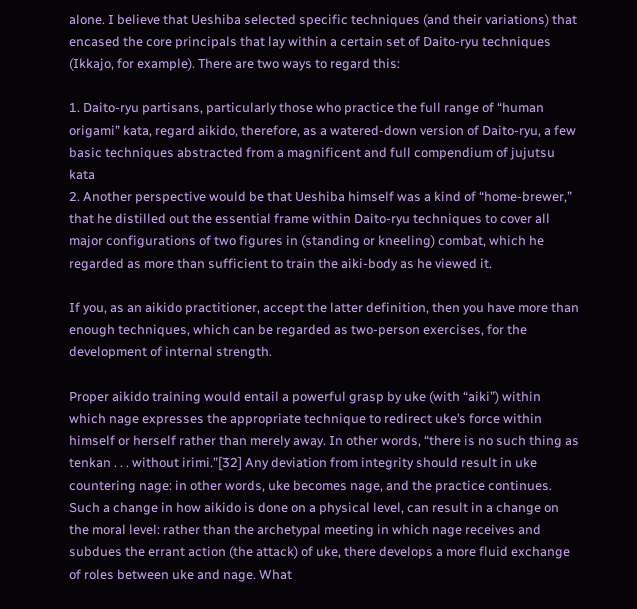alone. I believe that Ueshiba selected specific techniques (and their variations) that encased the core principals that lay within a certain set of Daito-ryu techniques (Ikkajo, for example). There are two ways to regard this:

1. Daito-ryu partisans, particularly those who practice the full range of “human origami” kata, regard aikido, therefore, as a watered-down version of Daito-ryu, a few basic techniques abstracted from a magnificent and full compendium of jujutsu kata
2. Another perspective would be that Ueshiba himself was a kind of “home-brewer,” that he distilled out the essential frame within Daito-ryu techniques to cover all major configurations of two figures in (standing or kneeling) combat, which he regarded as more than sufficient to train the aiki-body as he viewed it.

If you, as an aikido practitioner, accept the latter definition, then you have more than enough techniques, which can be regarded as two-person exercises, for the development of internal strength.

Proper aikido training would entail a powerful grasp by uke (with “aiki”) within which nage expresses the appropriate technique to redirect uke’s force within himself or herself rather than merely away. In other words, “there is no such thing as tenkan . . . without irimi.”[32] Any deviation from integrity should result in uke countering nage: in other words, uke becomes nage, and the practice continues. Such a change in how aikido is done on a physical level, can result in a change on the moral level: rather than the archetypal meeting in which nage receives and subdues the errant action (the attack) of uke, there develops a more fluid exchange of roles between uke and nage. What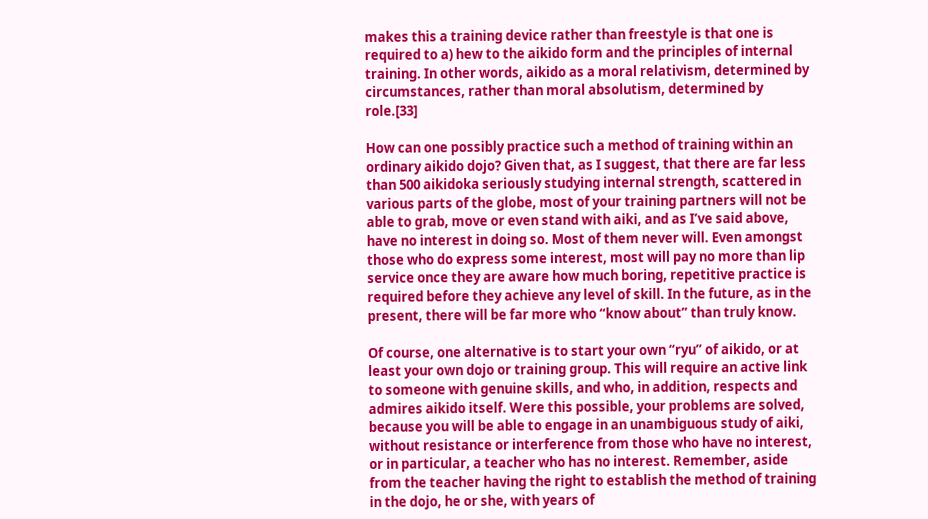makes this a training device rather than freestyle is that one is required to a) hew to the aikido form and the principles of internal training. In other words, aikido as a moral relativism, determined by circumstances, rather than moral absolutism, determined by role.[33]

How can one possibly practice such a method of training within an ordinary aikido dojo? Given that, as I suggest, that there are far less than 500 aikidoka seriously studying internal strength, scattered in various parts of the globe, most of your training partners will not be able to grab, move or even stand with aiki, and as I’ve said above, have no interest in doing so. Most of them never will. Even amongst those who do express some interest, most will pay no more than lip service once they are aware how much boring, repetitive practice is required before they achieve any level of skill. In the future, as in the present, there will be far more who “know about” than truly know.

Of course, one alternative is to start your own “ryu” of aikido, or at least your own dojo or training group. This will require an active link to someone with genuine skills, and who, in addition, respects and admires aikido itself. Were this possible, your problems are solved, because you will be able to engage in an unambiguous study of aiki, without resistance or interference from those who have no interest, or in particular, a teacher who has no interest. Remember, aside from the teacher having the right to establish the method of training in the dojo, he or she, with years of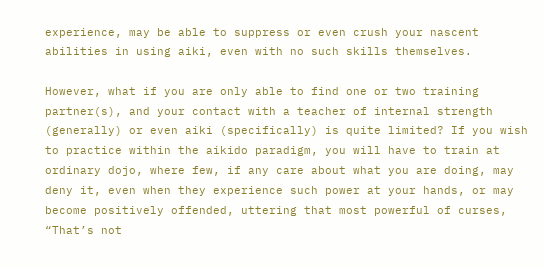experience, may be able to suppress or even crush your nascent abilities in using aiki, even with no such skills themselves.

However, what if you are only able to find one or two training partner(s), and your contact with a teacher of internal strength (generally) or even aiki (specifically) is quite limited? If you wish to practice within the aikido paradigm, you will have to train at ordinary dojo, where few, if any care about what you are doing, may deny it, even when they experience such power at your hands, or may become positively offended, uttering that most powerful of curses, “That’s not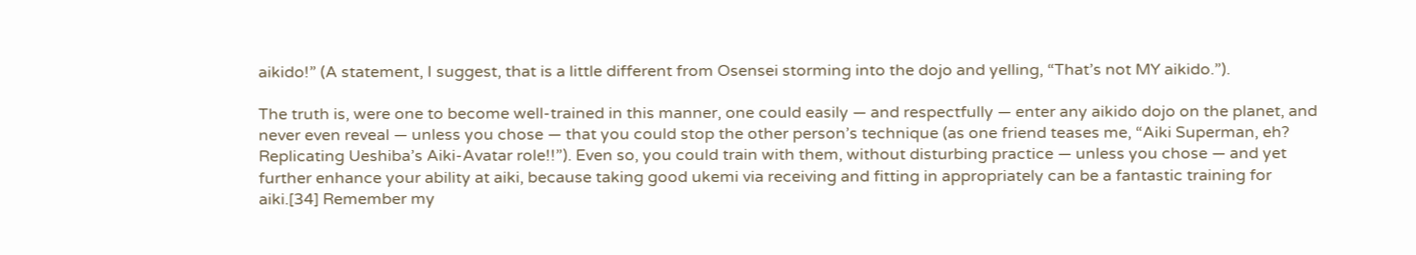aikido!” (A statement, I suggest, that is a little different from Osensei storming into the dojo and yelling, “That’s not MY aikido.”).

The truth is, were one to become well-trained in this manner, one could easily — and respectfully — enter any aikido dojo on the planet, and never even reveal — unless you chose — that you could stop the other person’s technique (as one friend teases me, “Aiki Superman, eh? Replicating Ueshiba’s Aiki-Avatar role!!”). Even so, you could train with them, without disturbing practice — unless you chose — and yet further enhance your ability at aiki, because taking good ukemi via receiving and fitting in appropriately can be a fantastic training for aiki.[34] Remember my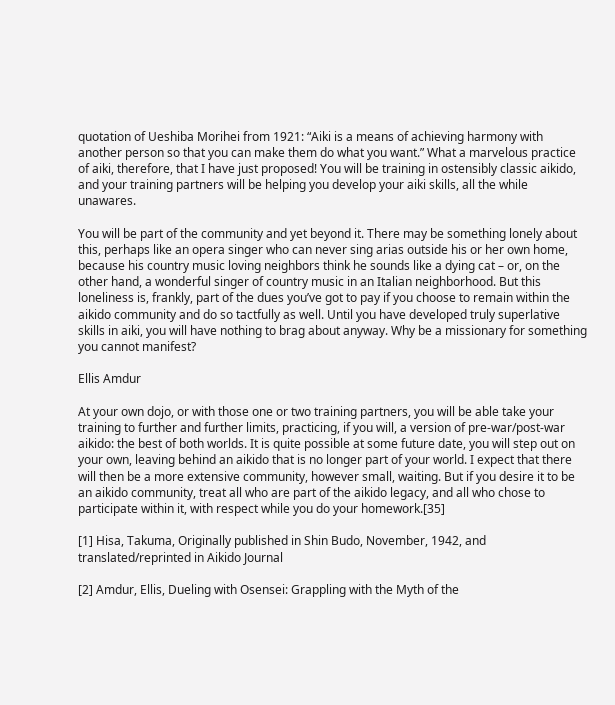quotation of Ueshiba Morihei from 1921: “Aiki is a means of achieving harmony with another person so that you can make them do what you want.” What a marvelous practice of aiki, therefore, that I have just proposed! You will be training in ostensibly classic aikido, and your training partners will be helping you develop your aiki skills, all the while unawares.

You will be part of the community and yet beyond it. There may be something lonely about this, perhaps like an opera singer who can never sing arias outside his or her own home, because his country music loving neighbors think he sounds like a dying cat – or, on the other hand, a wonderful singer of country music in an Italian neighborhood. But this loneliness is, frankly, part of the dues you’ve got to pay if you choose to remain within the aikido community and do so tactfully as well. Until you have developed truly superlative skills in aiki, you will have nothing to brag about anyway. Why be a missionary for something you cannot manifest?

Ellis Amdur

At your own dojo, or with those one or two training partners, you will be able take your training to further and further limits, practicing, if you will, a version of pre-war/post-war aikido: the best of both worlds. It is quite possible at some future date, you will step out on your own, leaving behind an aikido that is no longer part of your world. I expect that there will then be a more extensive community, however small, waiting. But if you desire it to be an aikido community, treat all who are part of the aikido legacy, and all who chose to participate within it, with respect while you do your homework.[35]

[1] Hisa, Takuma, Originally published in Shin Budo, November, 1942, and translated/reprinted in Aikido Journal

[2] Amdur, Ellis, Dueling with Osensei: Grappling with the Myth of the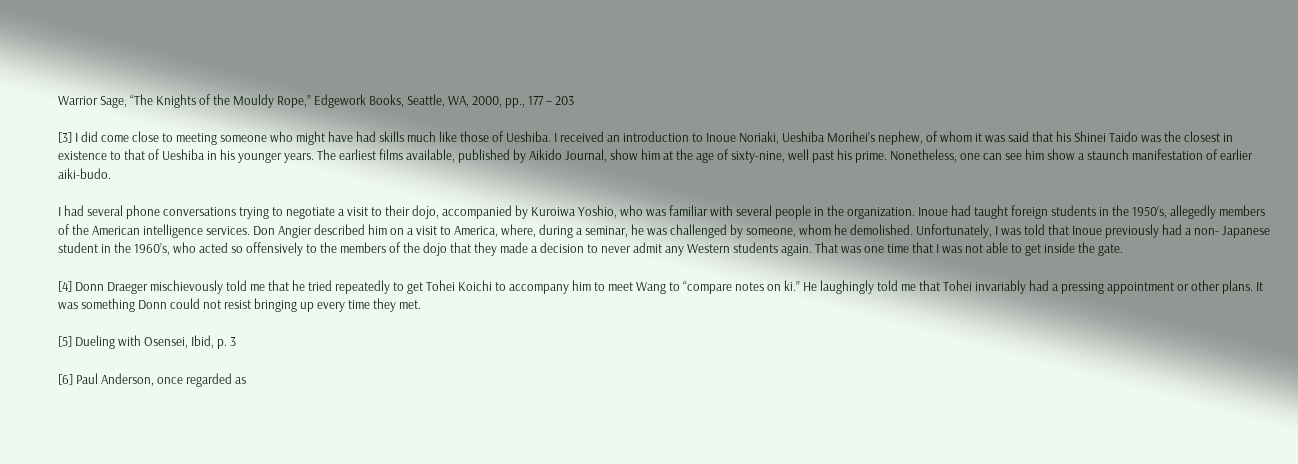Warrior Sage, “The Knights of the Mouldy Rope,” Edgework Books, Seattle, WA, 2000, pp., 177 – 203

[3] I did come close to meeting someone who might have had skills much like those of Ueshiba. I received an introduction to Inoue Noriaki, Ueshiba Morihei’s nephew, of whom it was said that his Shinei Taido was the closest in existence to that of Ueshiba in his younger years. The earliest films available, published by Aikido Journal, show him at the age of sixty-nine, well past his prime. Nonetheless, one can see him show a staunch manifestation of earlier aiki-budo.

I had several phone conversations trying to negotiate a visit to their dojo, accompanied by Kuroiwa Yoshio, who was familiar with several people in the organization. Inoue had taught foreign students in the 1950’s, allegedly members of the American intelligence services. Don Angier described him on a visit to America, where, during a seminar, he was challenged by someone, whom he demolished. Unfortunately, I was told that Inoue previously had a non- Japanese student in the 1960’s, who acted so offensively to the members of the dojo that they made a decision to never admit any Western students again. That was one time that I was not able to get inside the gate.

[4] Donn Draeger mischievously told me that he tried repeatedly to get Tohei Koichi to accompany him to meet Wang to “compare notes on ki.” He laughingly told me that Tohei invariably had a pressing appointment or other plans. It was something Donn could not resist bringing up every time they met.

[5] Dueling with Osensei, Ibid, p. 3

[6] Paul Anderson, once regarded as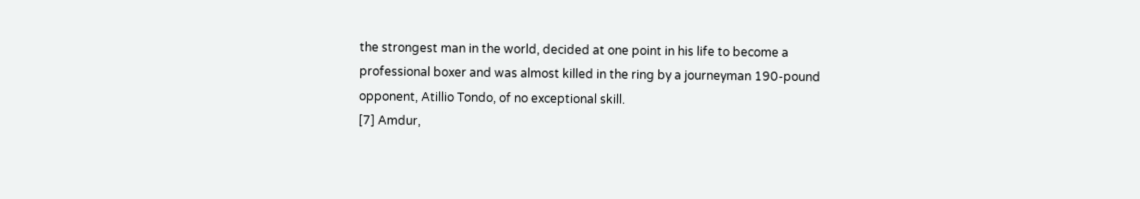the strongest man in the world, decided at one point in his life to become a professional boxer and was almost killed in the ring by a journeyman 190-pound opponent, Atillio Tondo, of no exceptional skill.
[7] Amdur,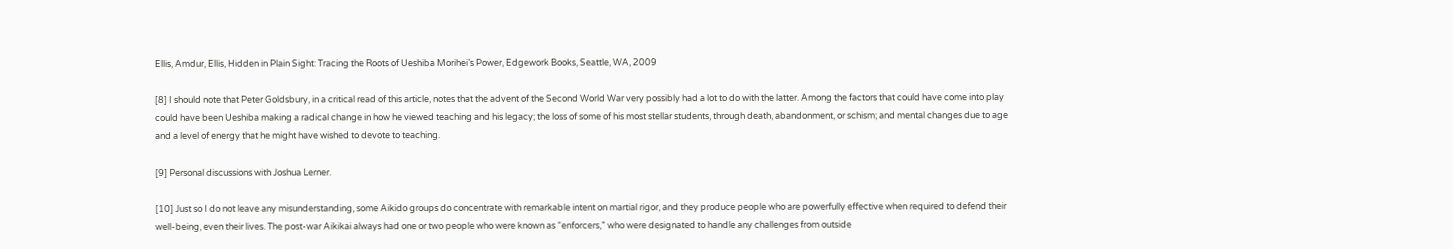Ellis, Amdur, Ellis, Hidden in Plain Sight: Tracing the Roots of Ueshiba Morihei’s Power, Edgework Books, Seattle, WA, 2009

[8] I should note that Peter Goldsbury, in a critical read of this article, notes that the advent of the Second World War very possibly had a lot to do with the latter. Among the factors that could have come into play could have been Ueshiba making a radical change in how he viewed teaching and his legacy; the loss of some of his most stellar students, through death, abandonment, or schism; and mental changes due to age and a level of energy that he might have wished to devote to teaching.

[9] Personal discussions with Joshua Lerner.

[10] Just so I do not leave any misunderstanding, some Aikido groups do concentrate with remarkable intent on martial rigor, and they produce people who are powerfully effective when required to defend their well-being, even their lives. The post-war Aikikai always had one or two people who were known as “enforcers,” who were designated to handle any challenges from outside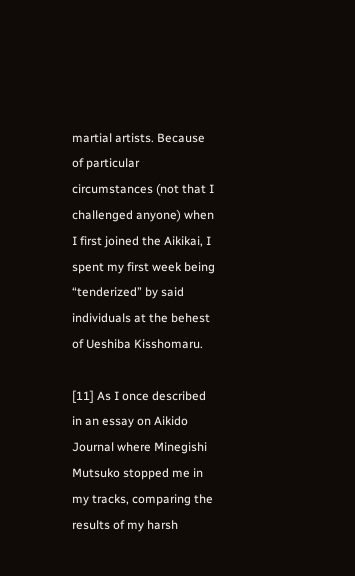martial artists. Because of particular circumstances (not that I challenged anyone) when I first joined the Aikikai, I spent my first week being “tenderized” by said individuals at the behest of Ueshiba Kisshomaru.

[11] As I once described in an essay on Aikido Journal where Minegishi Mutsuko stopped me in my tracks, comparing the results of my harsh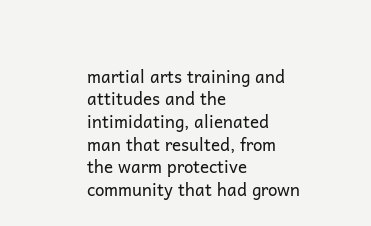martial arts training and attitudes and the intimidating, alienated man that resulted, from the warm protective community that had grown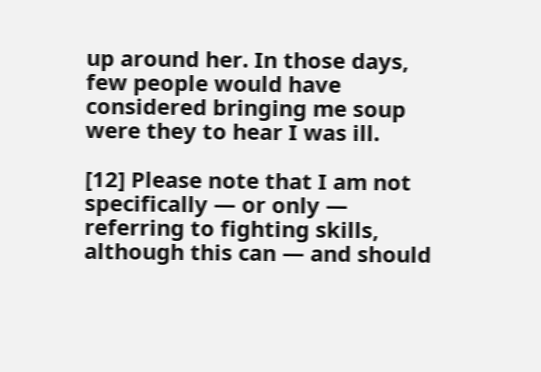up around her. In those days, few people would have considered bringing me soup were they to hear I was ill.

[12] Please note that I am not specifically — or only — referring to fighting skills, although this can — and should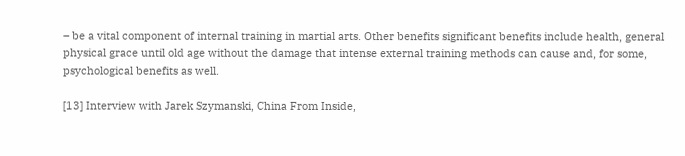– be a vital component of internal training in martial arts. Other benefits significant benefits include health, general physical grace until old age without the damage that intense external training methods can cause and, for some, psychological benefits as well.

[13] Interview with Jarek Szymanski, China From Inside,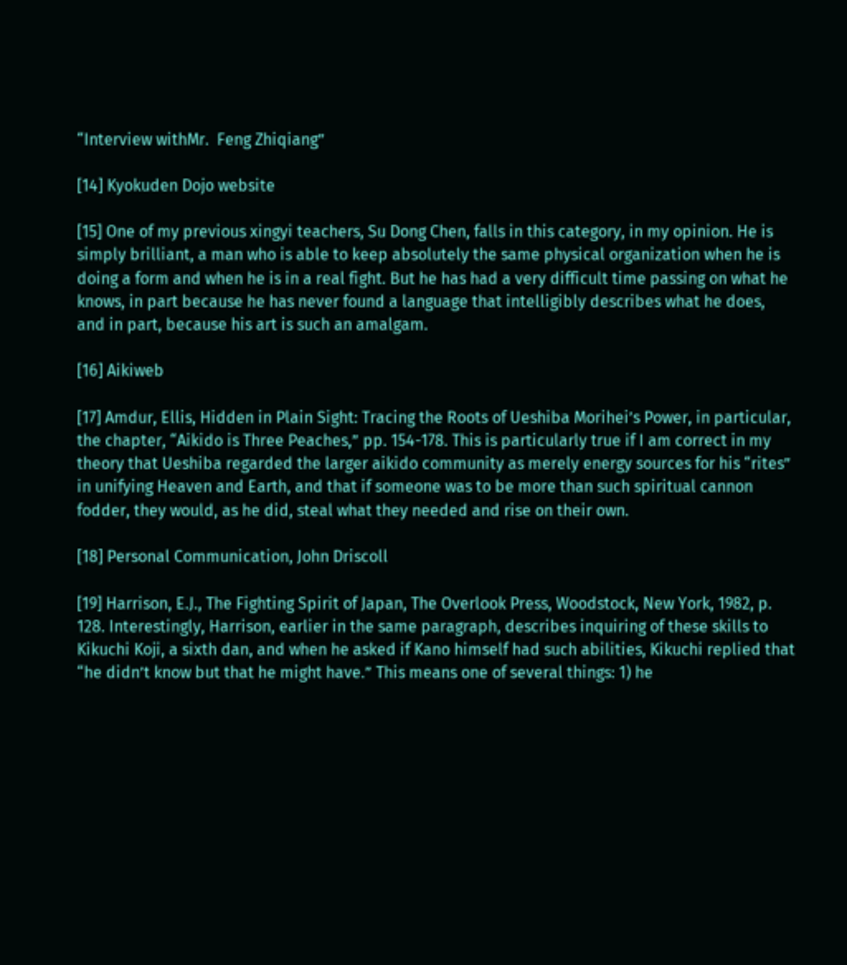“Interview withMr.  Feng Zhiqiang”

[14] Kyokuden Dojo website

[15] One of my previous xingyi teachers, Su Dong Chen, falls in this category, in my opinion. He is simply brilliant, a man who is able to keep absolutely the same physical organization when he is doing a form and when he is in a real fight. But he has had a very difficult time passing on what he knows, in part because he has never found a language that intelligibly describes what he does, and in part, because his art is such an amalgam.

[16] Aikiweb

[17] Amdur, Ellis, Hidden in Plain Sight: Tracing the Roots of Ueshiba Morihei’s Power, in particular, the chapter, “Aikido is Three Peaches,” pp. 154-178. This is particularly true if I am correct in my theory that Ueshiba regarded the larger aikido community as merely energy sources for his “rites” in unifying Heaven and Earth, and that if someone was to be more than such spiritual cannon fodder, they would, as he did, steal what they needed and rise on their own.

[18] Personal Communication, John Driscoll

[19] Harrison, E.J., The Fighting Spirit of Japan, The Overlook Press, Woodstock, New York, 1982, p. 128. Interestingly, Harrison, earlier in the same paragraph, describes inquiring of these skills to Kikuchi Koji, a sixth dan, and when he asked if Kano himself had such abilities, Kikuchi replied that “he didn’t know but that he might have.” This means one of several things: 1) he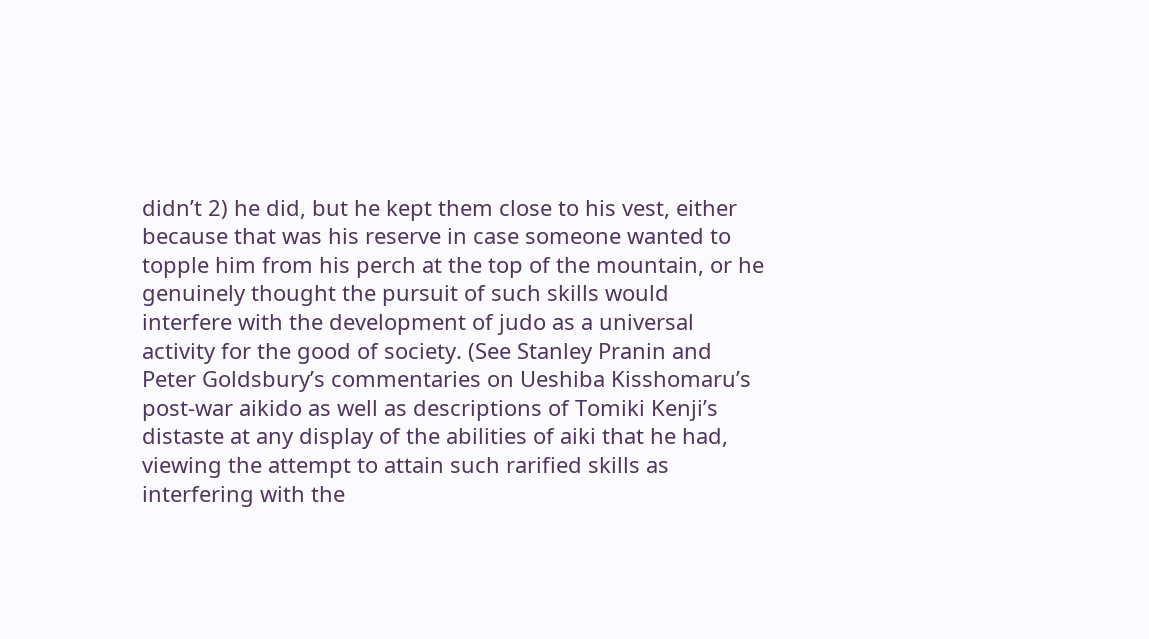didn’t 2) he did, but he kept them close to his vest, either because that was his reserve in case someone wanted to topple him from his perch at the top of the mountain, or he genuinely thought the pursuit of such skills would interfere with the development of judo as a universal activity for the good of society. (See Stanley Pranin and Peter Goldsbury’s commentaries on Ueshiba Kisshomaru’s post-war aikido as well as descriptions of Tomiki Kenji’s distaste at any display of the abilities of aiki that he had, viewing the attempt to attain such rarified skills as interfering with the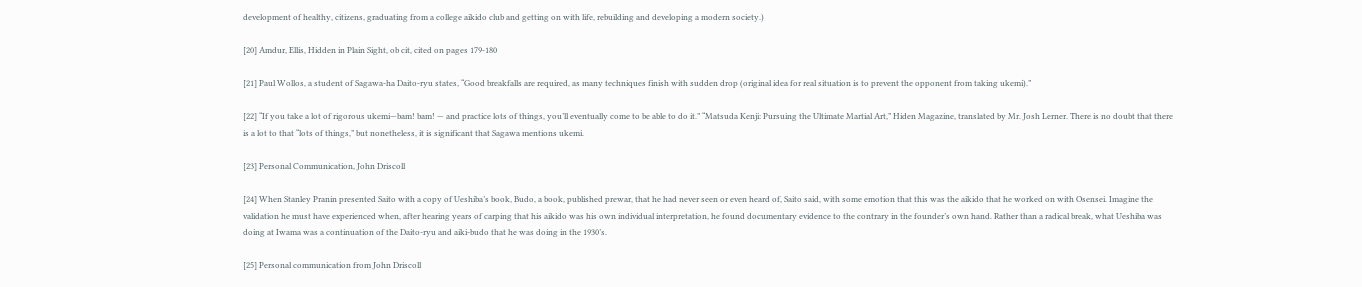development of healthy, citizens, graduating from a college aikido club and getting on with life, rebuilding and developing a modern society.)

[20] Amdur, Ellis, Hidden in Plain Sight, ob cit, cited on pages 179-180

[21] Paul Wollos, a student of Sagawa-ha Daito-ryu states, “Good breakfalls are required, as many techniques finish with sudden drop (original idea for real situation is to prevent the opponent from taking ukemi).”

[22] “If you take a lot of rigorous ukemi—bam! bam! — and practice lots of things, you’ll eventually come to be able to do it.” “Matsuda Kenji: Pursuing the Ultimate Martial Art,” Hiden Magazine, translated by Mr. Josh Lerner. There is no doubt that there is a lot to that “lots of things,” but nonetheless, it is significant that Sagawa mentions ukemi.

[23] Personal Communication, John Driscoll

[24] When Stanley Pranin presented Saito with a copy of Ueshiba’s book, Budo, a book, published prewar, that he had never seen or even heard of, Saito said, with some emotion that this was the aikido that he worked on with Osensei. Imagine the validation he must have experienced when, after hearing years of carping that his aikido was his own individual interpretation, he found documentary evidence to the contrary in the founder’s own hand. Rather than a radical break, what Ueshiba was doing at Iwama was a continuation of the Daito-ryu and aiki-budo that he was doing in the 1930’s.

[25] Personal communication from John Driscoll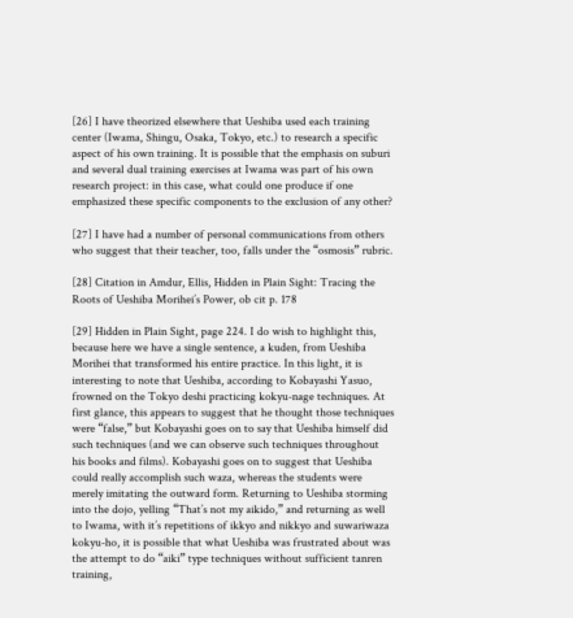[26] I have theorized elsewhere that Ueshiba used each training center (Iwama, Shingu, Osaka, Tokyo, etc.) to research a specific aspect of his own training. It is possible that the emphasis on suburi and several dual training exercises at Iwama was part of his own research project: in this case, what could one produce if one emphasized these specific components to the exclusion of any other?

[27] I have had a number of personal communications from others who suggest that their teacher, too, falls under the “osmosis” rubric.

[28] Citation in Amdur, Ellis, Hidden in Plain Sight: Tracing the Roots of Ueshiba Morihei’s Power, ob cit p. 178

[29] Hidden in Plain Sight, page 224. I do wish to highlight this, because here we have a single sentence, a kuden, from Ueshiba Morihei that transformed his entire practice. In this light, it is interesting to note that Ueshiba, according to Kobayashi Yasuo, frowned on the Tokyo deshi practicing kokyu-nage techniques. At first glance, this appears to suggest that he thought those techniques were “false,” but Kobayashi goes on to say that Ueshiba himself did such techniques (and we can observe such techniques throughout his books and films). Kobayashi goes on to suggest that Ueshiba could really accomplish such waza, whereas the students were merely imitating the outward form. Returning to Ueshiba storming into the dojo, yelling “That’s not my aikido,” and returning as well to Iwama, with it’s repetitions of ikkyo and nikkyo and suwariwaza kokyu-ho, it is possible that what Ueshiba was frustrated about was the attempt to do “aiki” type techniques without sufficient tanren training,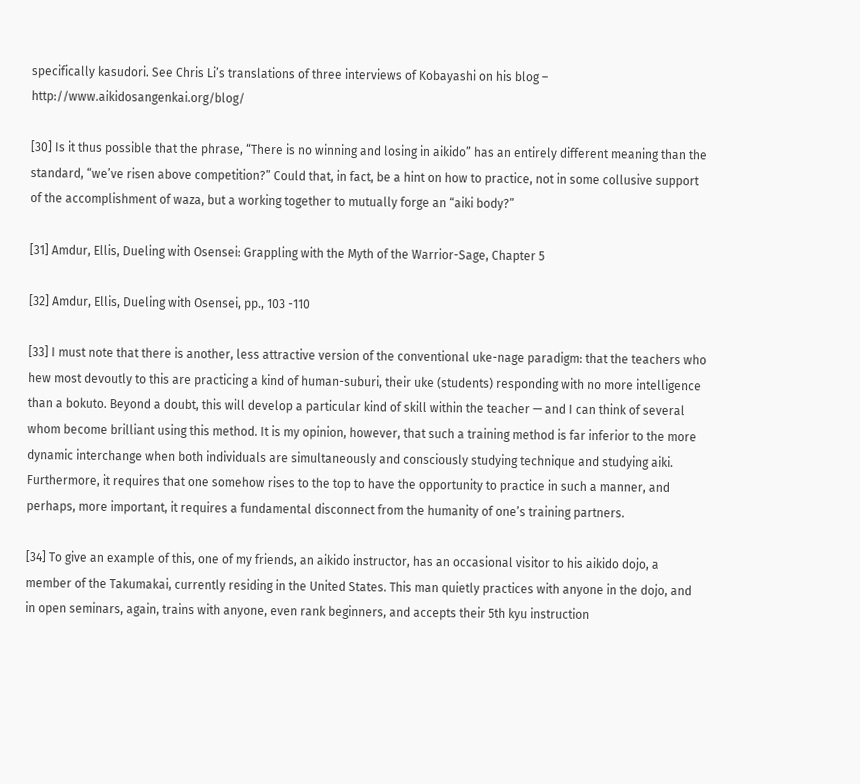specifically kasudori. See Chris Li’s translations of three interviews of Kobayashi on his blog – http://www.aikidosangenkai.org/blog/

[30] Is it thus possible that the phrase, “There is no winning and losing in aikido” has an entirely different meaning than the standard, “we’ve risen above competition?” Could that, in fact, be a hint on how to practice, not in some collusive support of the accomplishment of waza, but a working together to mutually forge an “aiki body?”

[31] Amdur, Ellis, Dueling with Osensei: Grappling with the Myth of the Warrior-Sage, Chapter 5

[32] Amdur, Ellis, Dueling with Osensei, pp., 103 -110

[33] I must note that there is another, less attractive version of the conventional uke-nage paradigm: that the teachers who hew most devoutly to this are practicing a kind of human-suburi, their uke (students) responding with no more intelligence than a bokuto. Beyond a doubt, this will develop a particular kind of skill within the teacher — and I can think of several whom become brilliant using this method. It is my opinion, however, that such a training method is far inferior to the more dynamic interchange when both individuals are simultaneously and consciously studying technique and studying aiki. Furthermore, it requires that one somehow rises to the top to have the opportunity to practice in such a manner, and perhaps, more important, it requires a fundamental disconnect from the humanity of one’s training partners.

[34] To give an example of this, one of my friends, an aikido instructor, has an occasional visitor to his aikido dojo, a member of the Takumakai, currently residing in the United States. This man quietly practices with anyone in the dojo, and in open seminars, again, trains with anyone, even rank beginners, and accepts their 5th kyu instruction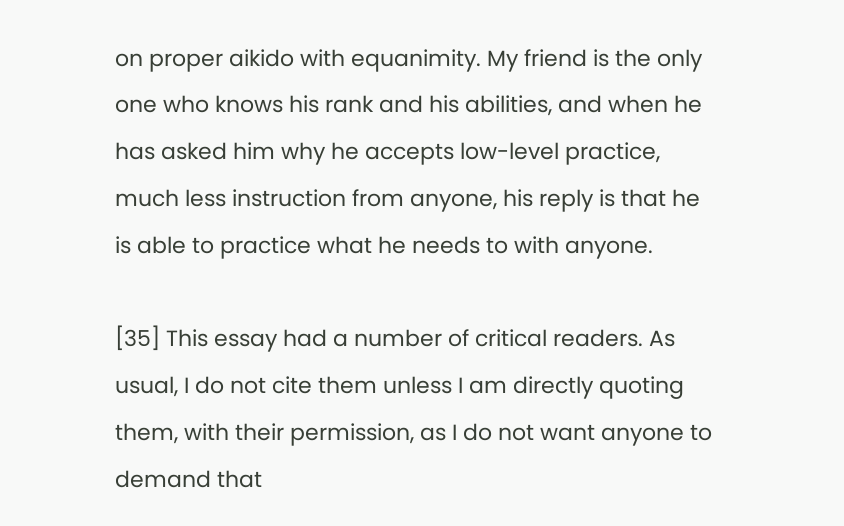on proper aikido with equanimity. My friend is the only one who knows his rank and his abilities, and when he has asked him why he accepts low-level practice, much less instruction from anyone, his reply is that he is able to practice what he needs to with anyone.

[35] This essay had a number of critical readers. As usual, I do not cite them unless I am directly quoting them, with their permission, as I do not want anyone to demand that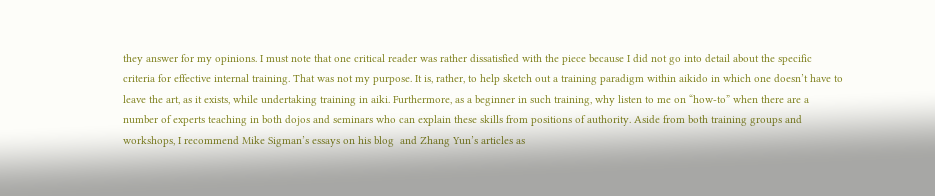they answer for my opinions. I must note that one critical reader was rather dissatisfied with the piece because I did not go into detail about the specific criteria for effective internal training. That was not my purpose. It is, rather, to help sketch out a training paradigm within aikido in which one doesn’t have to leave the art, as it exists, while undertaking training in aiki. Furthermore, as a beginner in such training, why listen to me on “how-to” when there are a number of experts teaching in both dojos and seminars who can explain these skills from positions of authority. Aside from both training groups and workshops, I recommend Mike Sigman’s essays on his blog  and Zhang Yun’s articles as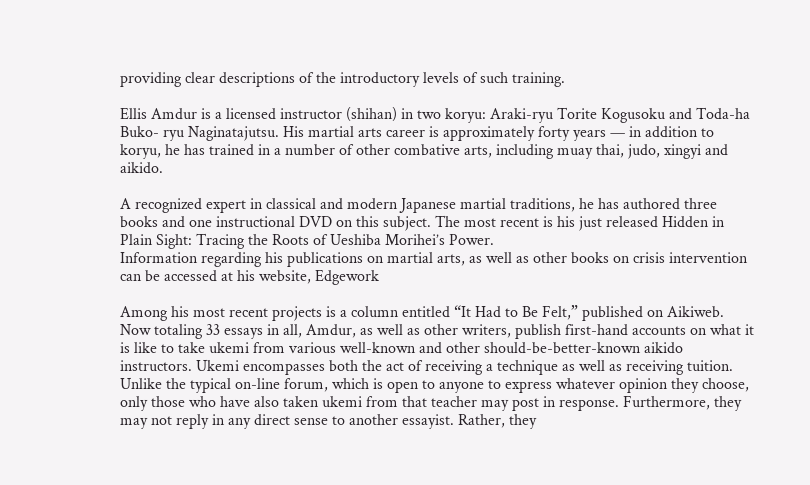providing clear descriptions of the introductory levels of such training.

Ellis Amdur is a licensed instructor (shihan) in two koryu: Araki-ryu Torite Kogusoku and Toda-ha Buko- ryu Naginatajutsu. His martial arts career is approximately forty years — in addition to koryu, he has trained in a number of other combative arts, including muay thai, judo, xingyi and aikido.

A recognized expert in classical and modern Japanese martial traditions, he has authored three books and one instructional DVD on this subject. The most recent is his just released Hidden in Plain Sight: Tracing the Roots of Ueshiba Morihei’s Power.
Information regarding his publications on martial arts, as well as other books on crisis intervention can be accessed at his website, Edgework

Among his most recent projects is a column entitled “It Had to Be Felt,” published on Aikiweb. Now totaling 33 essays in all, Amdur, as well as other writers, publish first-hand accounts on what it is like to take ukemi from various well-known and other should-be-better-known aikido instructors. Ukemi encompasses both the act of receiving a technique as well as receiving tuition. Unlike the typical on-line forum, which is open to anyone to express whatever opinion they choose, only those who have also taken ukemi from that teacher may post in response. Furthermore, they may not reply in any direct sense to another essayist. Rather, they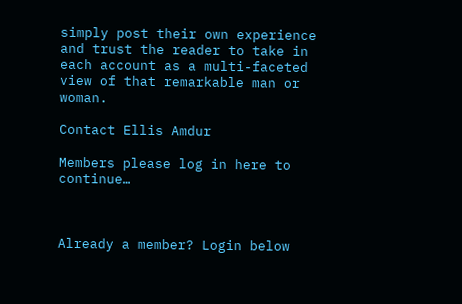simply post their own experience and trust the reader to take in each account as a multi-faceted view of that remarkable man or woman.

Contact Ellis Amdur

Members please log in here to continue…



Already a member? Login below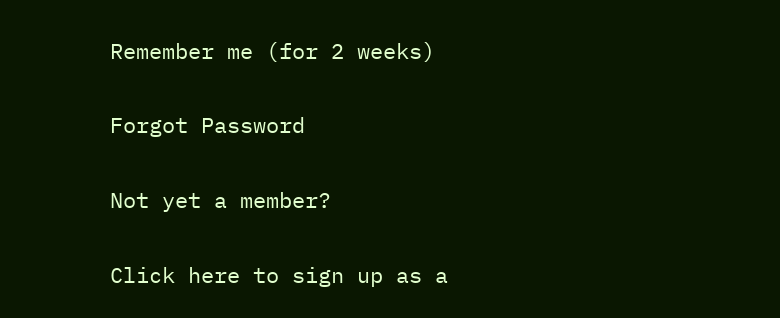Remember me (for 2 weeks)

Forgot Password

Not yet a member?

Click here to sign up as a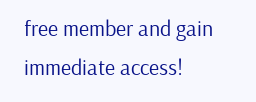free member and gain immediate access!